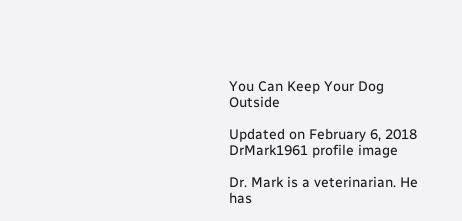You Can Keep Your Dog Outside

Updated on February 6, 2018
DrMark1961 profile image

Dr. Mark is a veterinarian. He has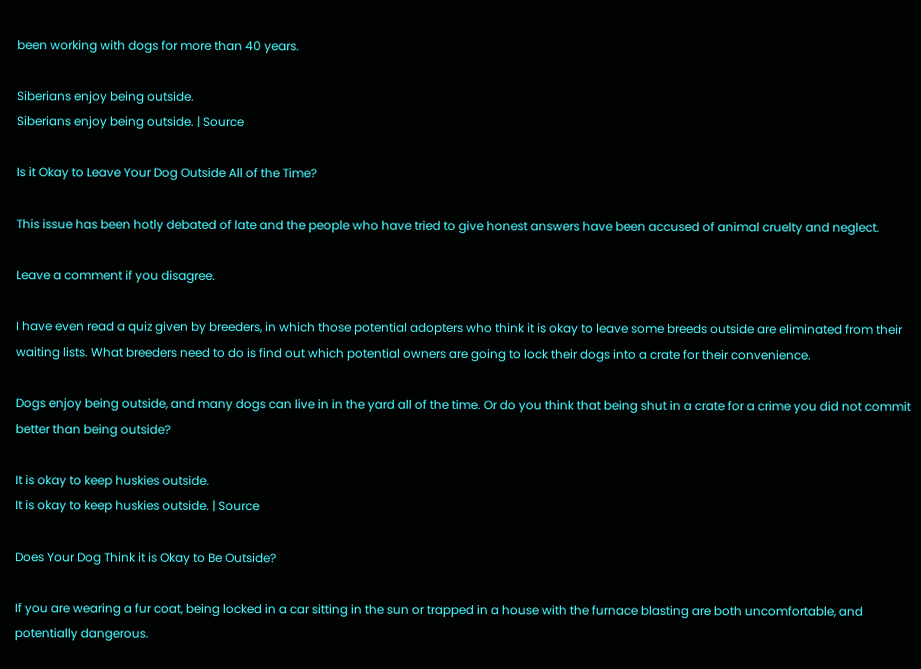been working with dogs for more than 40 years.

Siberians enjoy being outside.
Siberians enjoy being outside. | Source

Is it Okay to Leave Your Dog Outside All of the Time?

This issue has been hotly debated of late and the people who have tried to give honest answers have been accused of animal cruelty and neglect.

Leave a comment if you disagree.

I have even read a quiz given by breeders, in which those potential adopters who think it is okay to leave some breeds outside are eliminated from their waiting lists. What breeders need to do is find out which potential owners are going to lock their dogs into a crate for their convenience.

Dogs enjoy being outside, and many dogs can live in in the yard all of the time. Or do you think that being shut in a crate for a crime you did not commit better than being outside?

It is okay to keep huskies outside.
It is okay to keep huskies outside. | Source

Does Your Dog Think it is Okay to Be Outside?

If you are wearing a fur coat, being locked in a car sitting in the sun or trapped in a house with the furnace blasting are both uncomfortable, and potentially dangerous.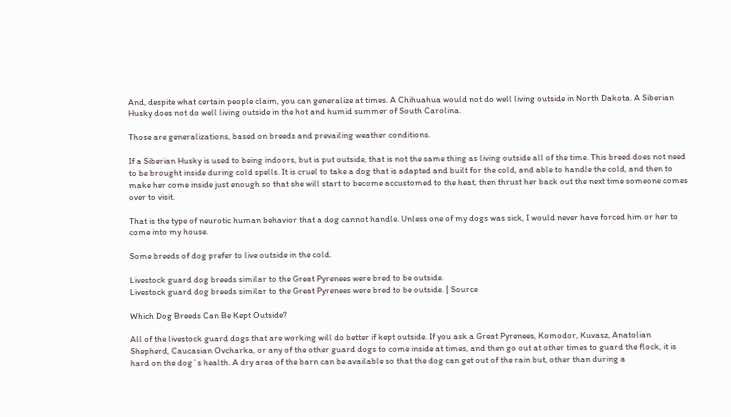And, despite what certain people claim, you can generalize at times. A Chihuahua would not do well living outside in North Dakota. A Siberian Husky does not do well living outside in the hot and humid summer of South Carolina.

Those are generalizations, based on breeds and prevailing weather conditions.

If a Siberian Husky is used to being indoors, but is put outside, that is not the same thing as living outside all of the time. This breed does not need to be brought inside during cold spells. It is cruel to take a dog that is adapted and built for the cold, and able to handle the cold, and then to make her come inside just enough so that she will start to become accustomed to the heat, then thrust her back out the next time someone comes over to visit.

That is the type of neurotic human behavior that a dog cannot handle. Unless one of my dogs was sick, I would never have forced him or her to come into my house.

Some breeds of dog prefer to live outside in the cold.

Livestock guard dog breeds similar to the Great Pyrenees were bred to be outside.
Livestock guard dog breeds similar to the Great Pyrenees were bred to be outside. | Source

Which Dog Breeds Can Be Kept Outside?

All of the livestock guard dogs that are working will do better if kept outside. If you ask a Great Pyrenees, Komodor, Kuvasz, Anatolian Shepherd, Caucasian Ovcharka, or any of the other guard dogs to come inside at times, and then go out at other times to guard the flock, it is hard on the dog´s health. A dry area of the barn can be available so that the dog can get out of the rain but, other than during a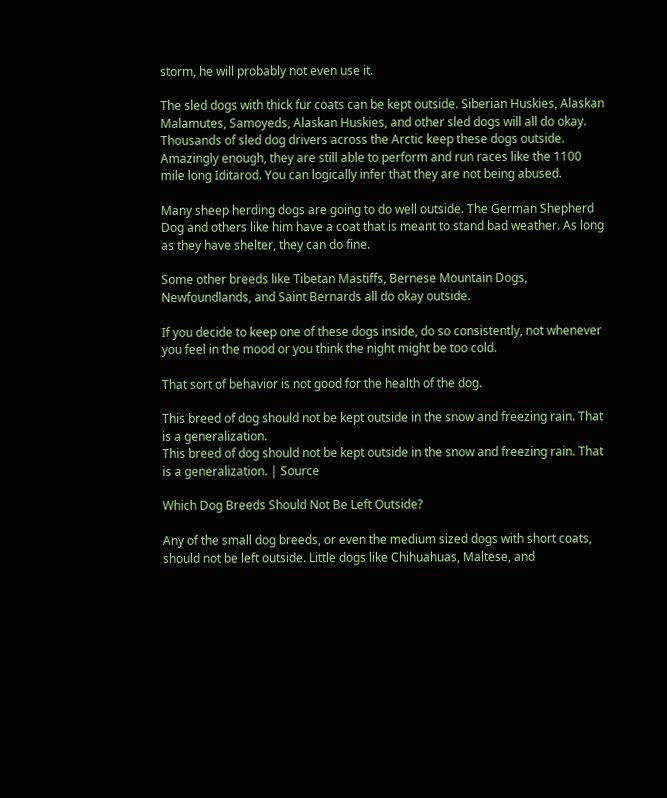storm, he will probably not even use it.

The sled dogs with thick fur coats can be kept outside. Siberian Huskies, Alaskan Malamutes, Samoyeds, Alaskan Huskies, and other sled dogs will all do okay. Thousands of sled dog drivers across the Arctic keep these dogs outside. Amazingly enough, they are still able to perform and run races like the 1100 mile long Iditarod. You can logically infer that they are not being abused.

Many sheep herding dogs are going to do well outside. The German Shepherd Dog and others like him have a coat that is meant to stand bad weather. As long as they have shelter, they can do fine.

Some other breeds like Tibetan Mastiffs, Bernese Mountain Dogs, Newfoundlands, and Saint Bernards all do okay outside.

If you decide to keep one of these dogs inside, do so consistently, not whenever you feel in the mood or you think the night might be too cold.

That sort of behavior is not good for the health of the dog.

This breed of dog should not be kept outside in the snow and freezing rain. That is a generalization.
This breed of dog should not be kept outside in the snow and freezing rain. That is a generalization. | Source

Which Dog Breeds Should Not Be Left Outside?

Any of the small dog breeds, or even the medium sized dogs with short coats, should not be left outside. Little dogs like Chihuahuas, Maltese, and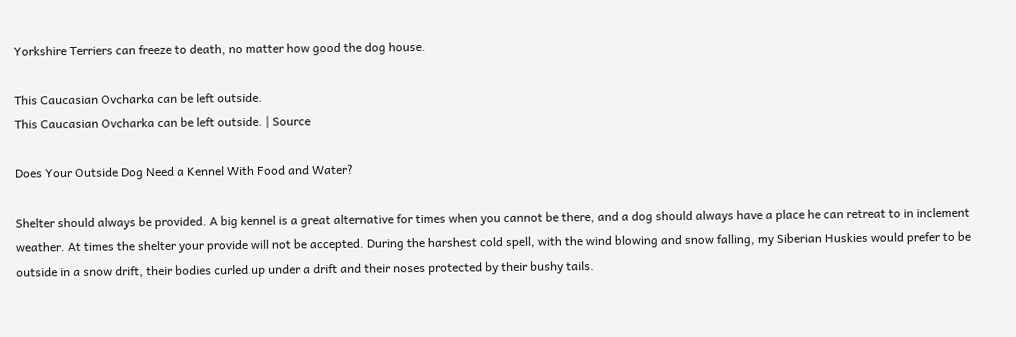Yorkshire Terriers can freeze to death, no matter how good the dog house.

This Caucasian Ovcharka can be left outside.
This Caucasian Ovcharka can be left outside. | Source

Does Your Outside Dog Need a Kennel With Food and Water?

Shelter should always be provided. A big kennel is a great alternative for times when you cannot be there, and a dog should always have a place he can retreat to in inclement weather. At times the shelter your provide will not be accepted. During the harshest cold spell, with the wind blowing and snow falling, my Siberian Huskies would prefer to be outside in a snow drift, their bodies curled up under a drift and their noses protected by their bushy tails.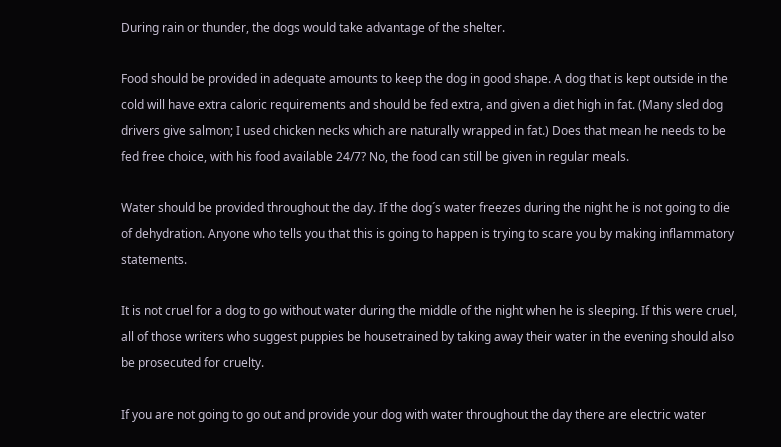During rain or thunder, the dogs would take advantage of the shelter.

Food should be provided in adequate amounts to keep the dog in good shape. A dog that is kept outside in the cold will have extra caloric requirements and should be fed extra, and given a diet high in fat. (Many sled dog drivers give salmon; I used chicken necks which are naturally wrapped in fat.) Does that mean he needs to be fed free choice, with his food available 24/7? No, the food can still be given in regular meals.

Water should be provided throughout the day. If the dog´s water freezes during the night he is not going to die of dehydration. Anyone who tells you that this is going to happen is trying to scare you by making inflammatory statements.

It is not cruel for a dog to go without water during the middle of the night when he is sleeping. If this were cruel, all of those writers who suggest puppies be housetrained by taking away their water in the evening should also be prosecuted for cruelty.

If you are not going to go out and provide your dog with water throughout the day there are electric water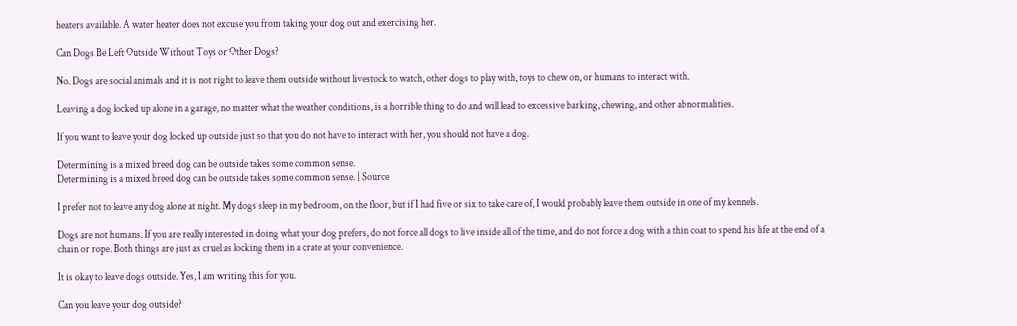heaters available. A water heater does not excuse you from taking your dog out and exercising her.

Can Dogs Be Left Outside Without Toys or Other Dogs?

No. Dogs are social animals and it is not right to leave them outside without livestock to watch, other dogs to play with, toys to chew on, or humans to interact with.

Leaving a dog locked up alone in a garage, no matter what the weather conditions, is a horrible thing to do and will lead to excessive barking, chewing, and other abnormalities.

If you want to leave your dog locked up outside just so that you do not have to interact with her, you should not have a dog.

Determining is a mixed breed dog can be outside takes some common sense.
Determining is a mixed breed dog can be outside takes some common sense. | Source

I prefer not to leave any dog alone at night. My dogs sleep in my bedroom, on the floor, but if I had five or six to take care of, I would probably leave them outside in one of my kennels.

Dogs are not humans. If you are really interested in doing what your dog prefers, do not force all dogs to live inside all of the time, and do not force a dog with a thin coat to spend his life at the end of a chain or rope. Both things are just as cruel as locking them in a crate at your convenience.

It is okay to leave dogs outside. Yes, I am writing this for you.

Can you leave your dog outside?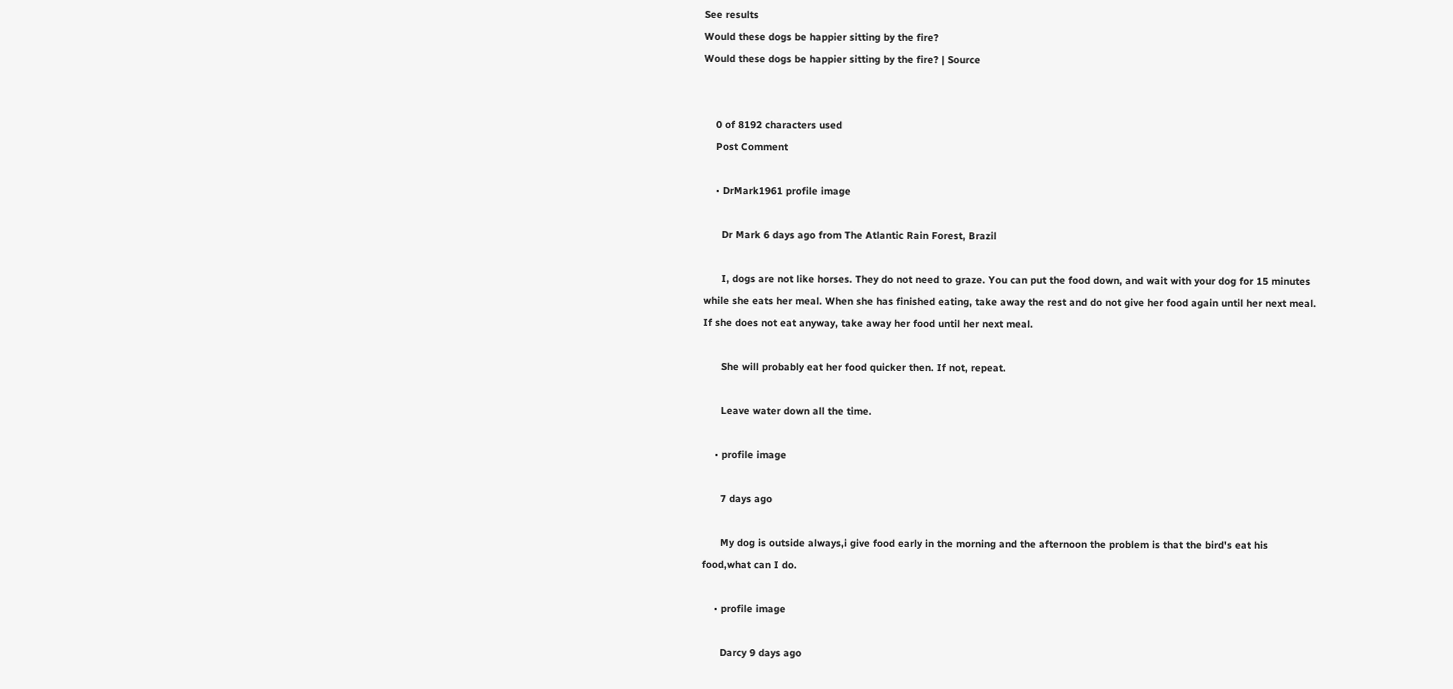See results
Would these dogs be happier sitting by the fire?
Would these dogs be happier sitting by the fire? | Source


    0 of 8192 characters used
    Post Comment

    • DrMark1961 profile image

      Dr Mark 6 days ago from The Atlantic Rain Forest, Brazil

      I, dogs are not like horses. They do not need to graze. You can put the food down, and wait with your dog for 15 minutes while she eats her meal. When she has finished eating, take away the rest and do not give her food again until her next meal. If she does not eat anyway, take away her food until her next meal.

      She will probably eat her food quicker then. If not, repeat.

      Leave water down all the time.

    • profile image

      7 days ago

      My dog is outside always,i give food early in the morning and the afternoon the problem is that the bird's eat his food,what can I do.

    • profile image

      Darcy 9 days ago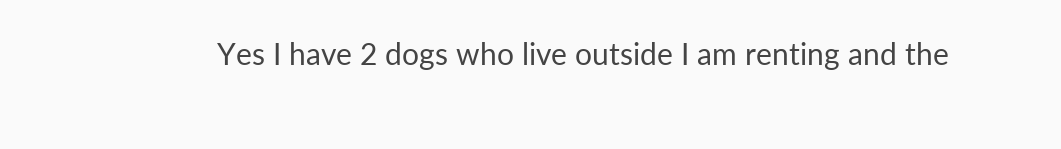Yes I have 2 dogs who live outside I am renting and the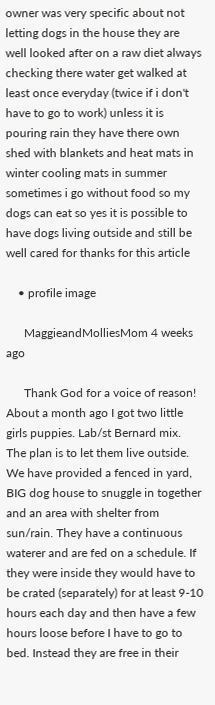owner was very specific about not letting dogs in the house they are well looked after on a raw diet always checking there water get walked at least once everyday (twice if i don't have to go to work) unless it is pouring rain they have there own shed with blankets and heat mats in winter cooling mats in summer sometimes i go without food so my dogs can eat so yes it is possible to have dogs living outside and still be well cared for thanks for this article

    • profile image

      MaggieandMolliesMom 4 weeks ago

      Thank God for a voice of reason! About a month ago I got two little girls puppies. Lab/st Bernard mix. The plan is to let them live outside. We have provided a fenced in yard, BIG dog house to snuggle in together and an area with shelter from sun/rain. They have a continuous waterer and are fed on a schedule. If they were inside they would have to be crated (separately) for at least 9-10 hours each day and then have a few hours loose before I have to go to bed. Instead they are free in their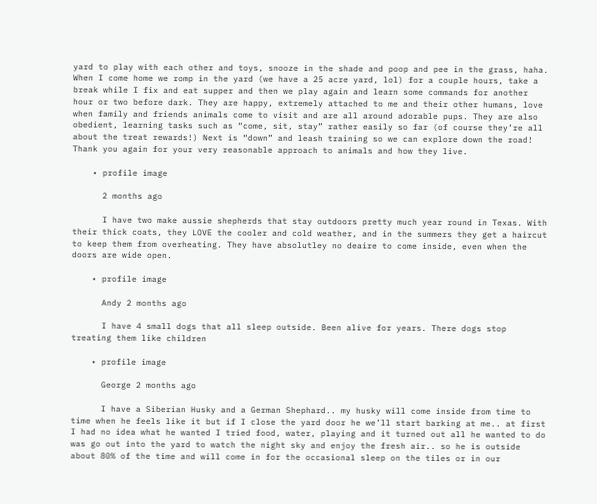yard to play with each other and toys, snooze in the shade and poop and pee in the grass, haha. When I come home we romp in the yard (we have a 25 acre yard, lol) for a couple hours, take a break while I fix and eat supper and then we play again and learn some commands for another hour or two before dark. They are happy, extremely attached to me and their other humans, love when family and friends animals come to visit and are all around adorable pups. They are also obedient, learning tasks such as “come, sit, stay” rather easily so far (of course they’re all about the treat rewards!) Next is “down” and leash training so we can explore down the road! Thank you again for your very reasonable approach to animals and how they live.

    • profile image

      2 months ago

      I have two make aussie shepherds that stay outdoors pretty much year round in Texas. With their thick coats, they LOVE the cooler and cold weather, and in the summers they get a haircut to keep them from overheating. They have absolutley no deaire to come inside, even when the doors are wide open.

    • profile image

      Andy 2 months ago

      I have 4 small dogs that all sleep outside. Been alive for years. There dogs stop treating them like children

    • profile image

      George 2 months ago

      I have a Siberian Husky and a German Shephard.. my husky will come inside from time to time when he feels like it but if I close the yard door he we’ll start barking at me.. at first I had no idea what he wanted I tried food, water, playing and it turned out all he wanted to do was go out into the yard to watch the night sky and enjoy the fresh air.. so he is outside about 80% of the time and will come in for the occasional sleep on the tiles or in our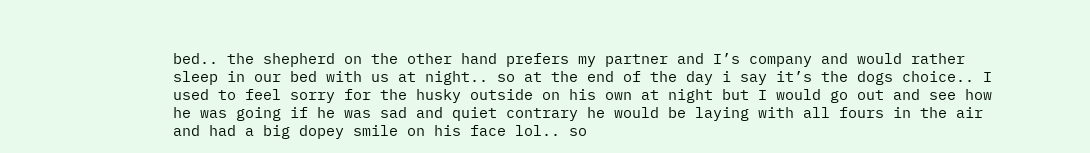bed.. the shepherd on the other hand prefers my partner and I’s company and would rather sleep in our bed with us at night.. so at the end of the day i say it’s the dogs choice.. I used to feel sorry for the husky outside on his own at night but I would go out and see how he was going if he was sad and quiet contrary he would be laying with all fours in the air and had a big dopey smile on his face lol.. so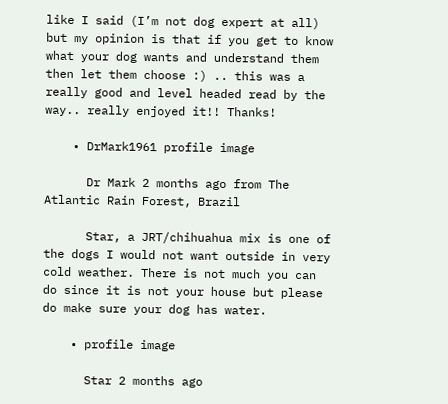like I said (I’m not dog expert at all) but my opinion is that if you get to know what your dog wants and understand them then let them choose :) .. this was a really good and level headed read by the way.. really enjoyed it!! Thanks!

    • DrMark1961 profile image

      Dr Mark 2 months ago from The Atlantic Rain Forest, Brazil

      Star, a JRT/chihuahua mix is one of the dogs I would not want outside in very cold weather. There is not much you can do since it is not your house but please do make sure your dog has water.

    • profile image

      Star 2 months ago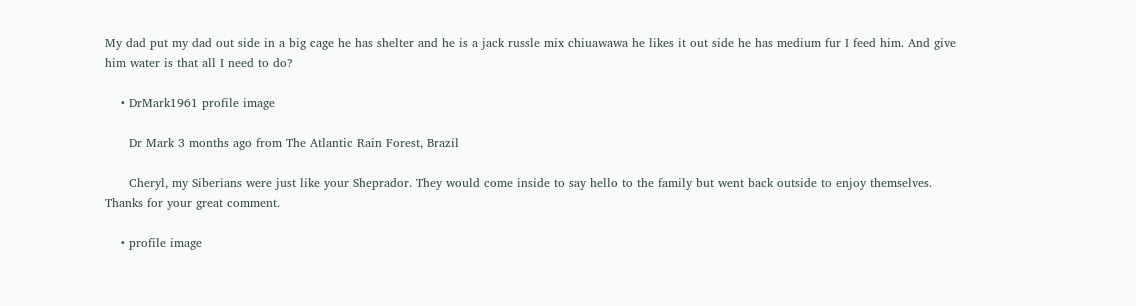My dad put my dad out side in a big cage he has shelter and he is a jack russle mix chiuawawa he likes it out side he has medium fur I feed him. And give him water is that all I need to do?

    • DrMark1961 profile image

      Dr Mark 3 months ago from The Atlantic Rain Forest, Brazil

      Cheryl, my Siberians were just like your Sheprador. They would come inside to say hello to the family but went back outside to enjoy themselves. Thanks for your great comment.

    • profile image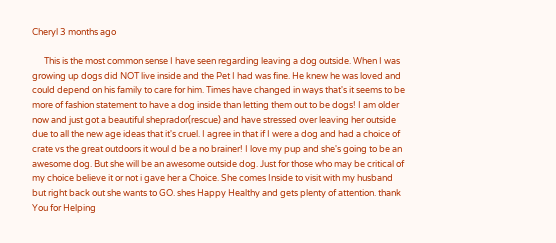Cheryl 3 months ago

      This is the most common sense I have seen regarding leaving a dog outside. When I was growing up dogs did NOT live inside and the Pet I had was fine. He knew he was loved and could depend on his family to care for him. Times have changed in ways that's it seems to be more of fashion statement to have a dog inside than letting them out to be dogs! I am older now and just got a beautiful sheprador(rescue) and have stressed over leaving her outside due to all the new age ideas that it's cruel. I agree in that if I were a dog and had a choice of crate vs the great outdoors it woul d be a no brainer! I love my pup and she's going to be an awesome dog. But she will be an awesome outside dog. Just for those who may be critical of my choice believe it or not i gave her a Choice. She comes Inside to visit with my husband but right back out she wants to GO. shes Happy Healthy and gets plenty of attention. thank You for Helping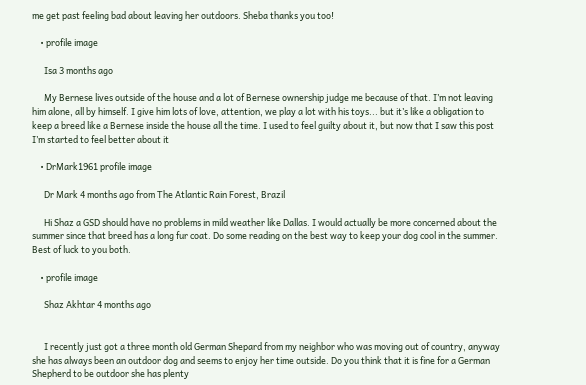me get past feeling bad about leaving her outdoors. Sheba thanks you too!

    • profile image

      Isa 3 months ago

      My Bernese lives outside of the house and a lot of Bernese ownership judge me because of that. I’m not leaving him alone, all by himself. I give him lots of love, attention, we play a lot with his toys... but it’s like a obligation to keep a breed like a Bernese inside the house all the time. I used to feel guilty about it, but now that I saw this post I’m started to feel better about it

    • DrMark1961 profile image

      Dr Mark 4 months ago from The Atlantic Rain Forest, Brazil

      Hi Shaz a GSD should have no problems in mild weather like Dallas. I would actually be more concerned about the summer since that breed has a long fur coat. Do some reading on the best way to keep your dog cool in the summer. Best of luck to you both.

    • profile image

      Shaz Akhtar 4 months ago


      I recently just got a three month old German Shepard from my neighbor who was moving out of country, anyway she has always been an outdoor dog and seems to enjoy her time outside. Do you think that it is fine for a German Shepherd to be outdoor she has plenty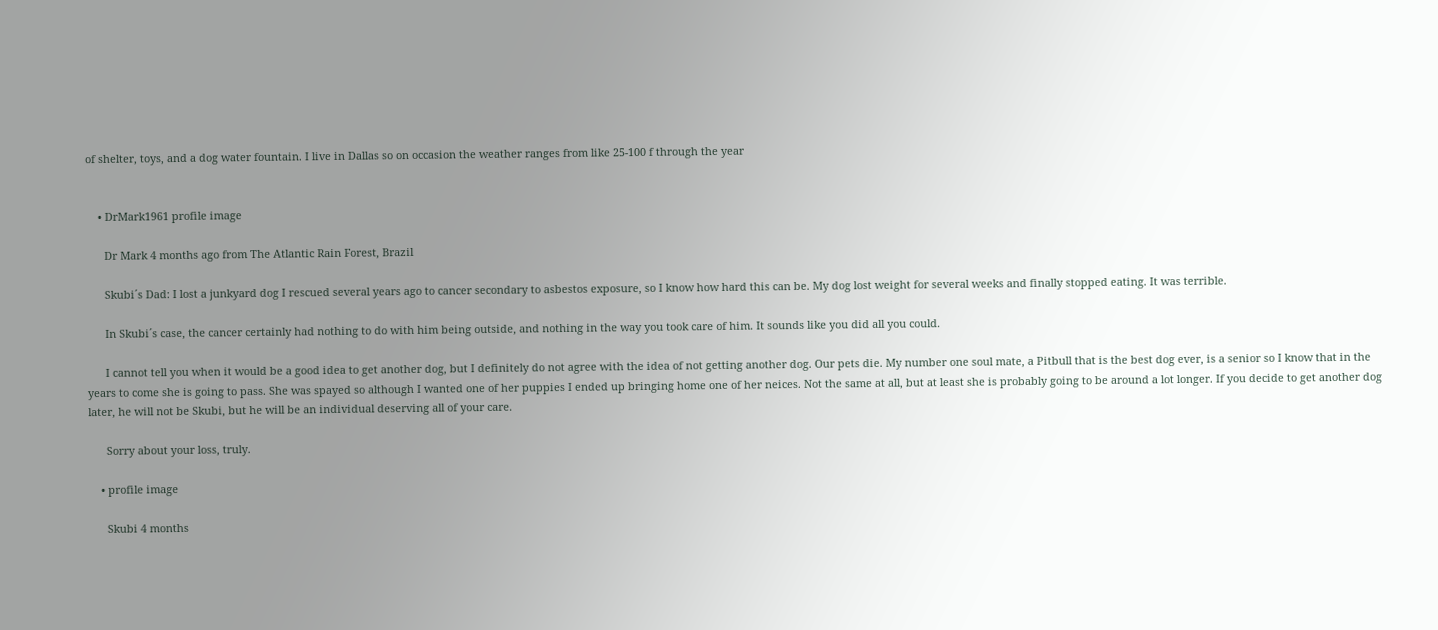of shelter, toys, and a dog water fountain. I live in Dallas so on occasion the weather ranges from like 25-100 f through the year


    • DrMark1961 profile image

      Dr Mark 4 months ago from The Atlantic Rain Forest, Brazil

      Skubi´s Dad: I lost a junkyard dog I rescued several years ago to cancer secondary to asbestos exposure, so I know how hard this can be. My dog lost weight for several weeks and finally stopped eating. It was terrible.

      In Skubi´s case, the cancer certainly had nothing to do with him being outside, and nothing in the way you took care of him. It sounds like you did all you could.

      I cannot tell you when it would be a good idea to get another dog, but I definitely do not agree with the idea of not getting another dog. Our pets die. My number one soul mate, a Pitbull that is the best dog ever, is a senior so I know that in the years to come she is going to pass. She was spayed so although I wanted one of her puppies I ended up bringing home one of her neices. Not the same at all, but at least she is probably going to be around a lot longer. If you decide to get another dog later, he will not be Skubi, but he will be an individual deserving all of your care.

      Sorry about your loss, truly.

    • profile image

      Skubi 4 months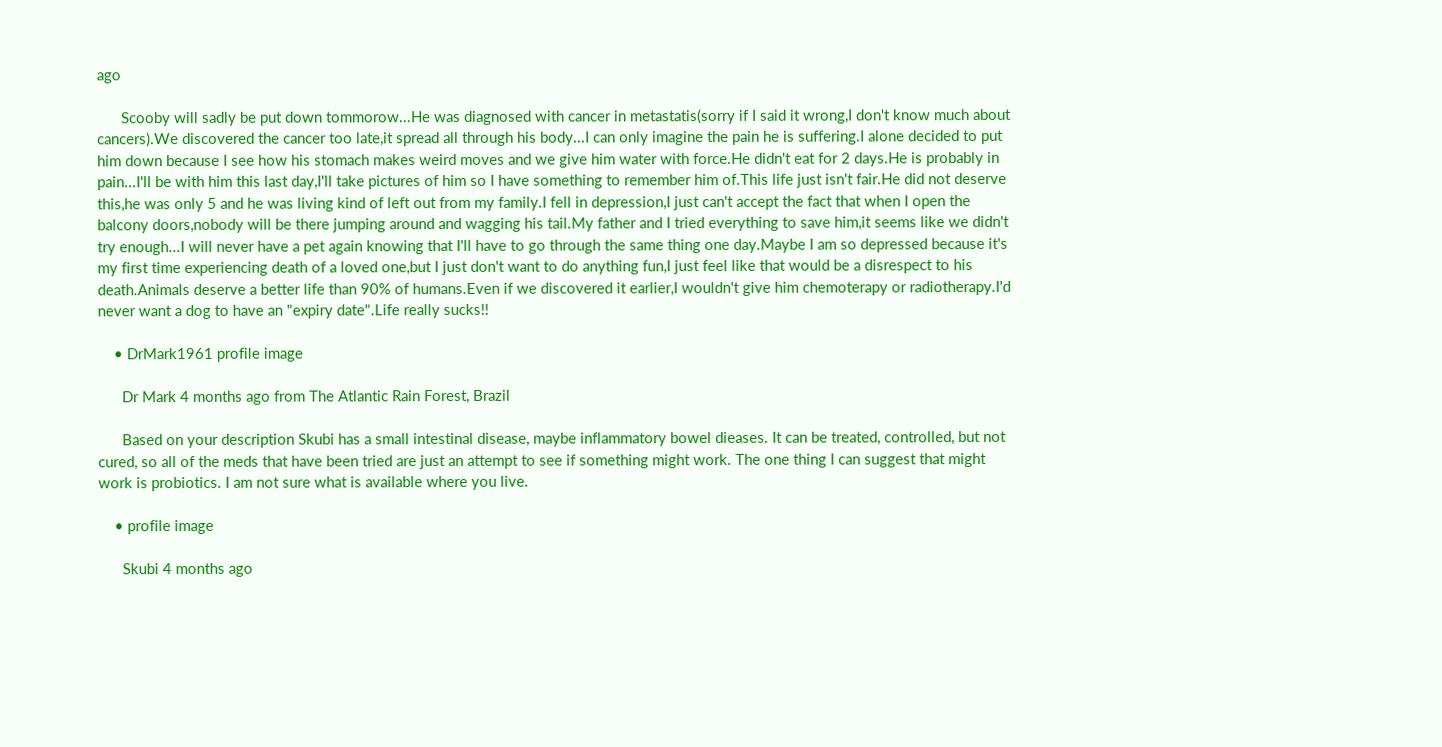ago

      Scooby will sadly be put down tommorow...He was diagnosed with cancer in metastatis(sorry if I said it wrong,I don't know much about cancers).We discovered the cancer too late,it spread all through his body...I can only imagine the pain he is suffering.I alone decided to put him down because I see how his stomach makes weird moves and we give him water with force.He didn't eat for 2 days.He is probably in pain...I'll be with him this last day,I'll take pictures of him so I have something to remember him of.This life just isn't fair.He did not deserve this,he was only 5 and he was living kind of left out from my family.I fell in depression,I just can't accept the fact that when I open the balcony doors,nobody will be there jumping around and wagging his tail.My father and I tried everything to save him,it seems like we didn't try enough...I will never have a pet again knowing that I'll have to go through the same thing one day.Maybe I am so depressed because it's my first time experiencing death of a loved one,but I just don't want to do anything fun,I just feel like that would be a disrespect to his death.Animals deserve a better life than 90% of humans.Even if we discovered it earlier,I wouldn't give him chemoterapy or radiotherapy.I'd never want a dog to have an "expiry date".Life really sucks!!

    • DrMark1961 profile image

      Dr Mark 4 months ago from The Atlantic Rain Forest, Brazil

      Based on your description Skubi has a small intestinal disease, maybe inflammatory bowel dieases. It can be treated, controlled, but not cured, so all of the meds that have been tried are just an attempt to see if something might work. The one thing I can suggest that might work is probiotics. I am not sure what is available where you live.

    • profile image

      Skubi 4 months ago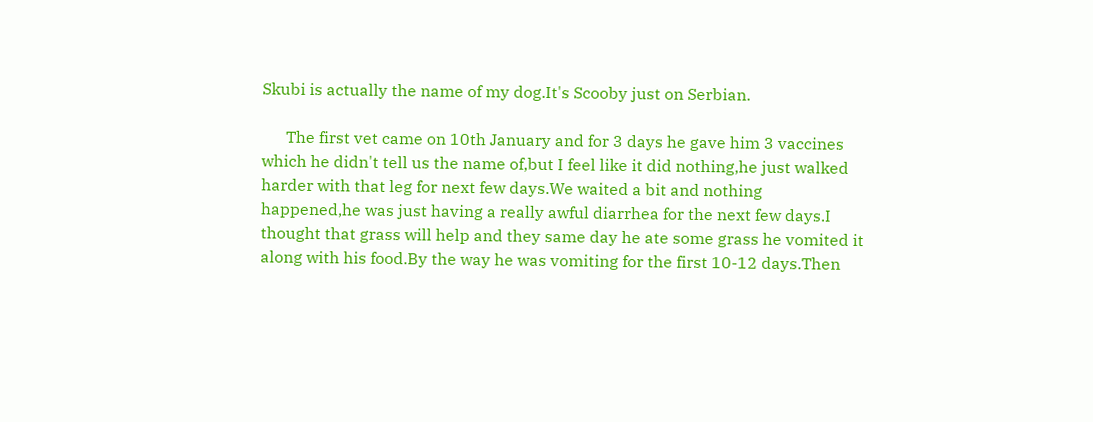Skubi is actually the name of my dog.It's Scooby just on Serbian.

      The first vet came on 10th January and for 3 days he gave him 3 vaccines which he didn't tell us the name of,but I feel like it did nothing,he just walked harder with that leg for next few days.We waited a bit and nothing happened,he was just having a really awful diarrhea for the next few days.I thought that grass will help and they same day he ate some grass he vomited it along with his food.By the way he was vomiting for the first 10-12 days.Then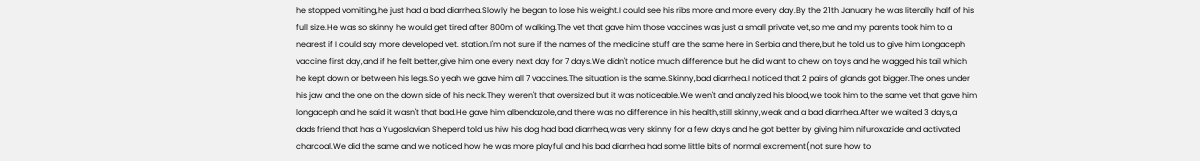he stopped vomiting,he just had a bad diarrhea.Slowly he began to lose his weight.I could see his ribs more and more every day.By the 21th January he was literally half of his full size.He was so skinny he would get tired after 800m of walking.The vet that gave him those vaccines was just a small private vet,so me and my parents took him to a nearest if I could say more developed vet. station.I'm not sure if the names of the medicine stuff are the same here in Serbia and there,but he told us to give him Longaceph vaccine first day,and if he felt better,give him one every next day for 7 days.We didn't notice much difference but he did want to chew on toys and he wagged his tail which he kept down or between his legs.So yeah we gave him all 7 vaccines.The situation is the same.Skinny,bad diarrhea.I noticed that 2 pairs of glands got bigger.The ones under his jaw and the one on the down side of his neck.They weren't that oversized but it was noticeable.We wen't and analyzed his blood,we took him to the same vet that gave him longaceph and he said it wasn't that bad.He gave him albendazole,and there was no difference in his health,still skinny,weak and a bad diarrhea.After we waited 3 days,a dads friend that has a Yugoslavian Sheperd told us hiw his dog had bad diarrhea,was very skinny for a few days and he got better by giving him nifuroxazide and activated charcoal.We did the same and we noticed how he was more playful and his bad diarrhea had some little bits of normal excrement(not sure how to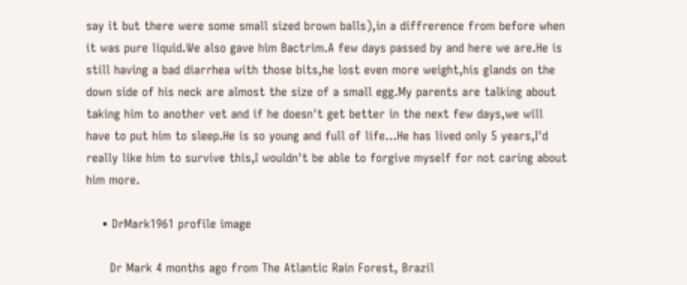say it but there were some small sized brown balls),in a diffrerence from before when it was pure liquid.We also gave him Bactrim.A few days passed by and here we are.He is still having a bad diarrhea with those bits,he lost even more weight,his glands on the down side of his neck are almost the size of a small egg.My parents are talking about taking him to another vet and if he doesn't get better in the next few days,we will have to put him to sleep.He is so young and full of life...He has lived only 5 years,I'd really like him to survive this,I wouldn't be able to forgive myself for not caring about him more.

    • DrMark1961 profile image

      Dr Mark 4 months ago from The Atlantic Rain Forest, Brazil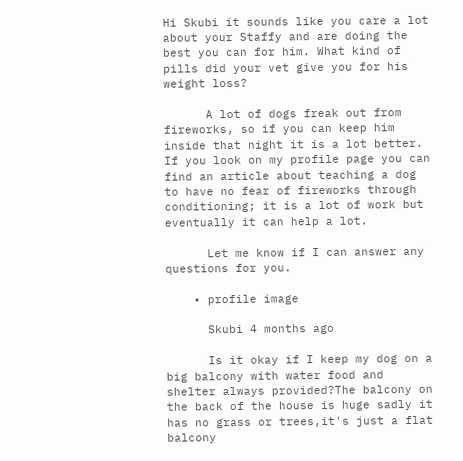Hi Skubi it sounds like you care a lot about your Staffy and are doing the best you can for him. What kind of pills did your vet give you for his weight loss?

      A lot of dogs freak out from fireworks, so if you can keep him inside that night it is a lot better. If you look on my profile page you can find an article about teaching a dog to have no fear of fireworks through conditioning; it is a lot of work but eventually it can help a lot.

      Let me know if I can answer any questions for you.

    • profile image

      Skubi 4 months ago

      Is it okay if I keep my dog on a big balcony with water food and shelter always provided?The balcony on the back of the house is huge sadly it has no grass or trees,it's just a flat balcony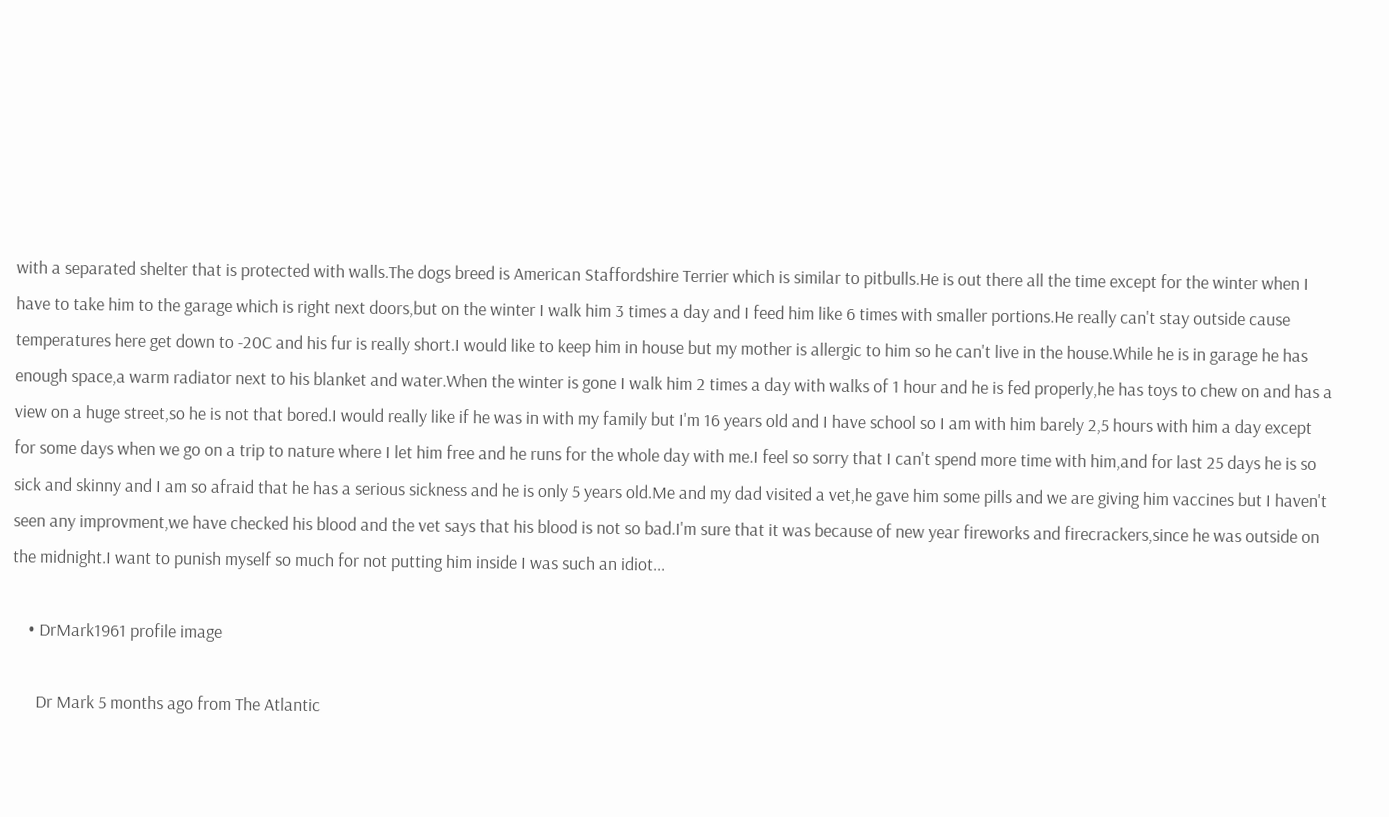with a separated shelter that is protected with walls.The dogs breed is American Staffordshire Terrier which is similar to pitbulls.He is out there all the time except for the winter when I have to take him to the garage which is right next doors,but on the winter I walk him 3 times a day and I feed him like 6 times with smaller portions.He really can't stay outside cause temperatures here get down to -20C and his fur is really short.I would like to keep him in house but my mother is allergic to him so he can't live in the house.While he is in garage he has enough space,a warm radiator next to his blanket and water.When the winter is gone I walk him 2 times a day with walks of 1 hour and he is fed properly,he has toys to chew on and has a view on a huge street,so he is not that bored.I would really like if he was in with my family but I'm 16 years old and I have school so I am with him barely 2,5 hours with him a day except for some days when we go on a trip to nature where I let him free and he runs for the whole day with me.I feel so sorry that I can't spend more time with him,and for last 25 days he is so sick and skinny and I am so afraid that he has a serious sickness and he is only 5 years old.Me and my dad visited a vet,he gave him some pills and we are giving him vaccines but I haven't seen any improvment,we have checked his blood and the vet says that his blood is not so bad.I'm sure that it was because of new year fireworks and firecrackers,since he was outside on the midnight.I want to punish myself so much for not putting him inside I was such an idiot...

    • DrMark1961 profile image

      Dr Mark 5 months ago from The Atlantic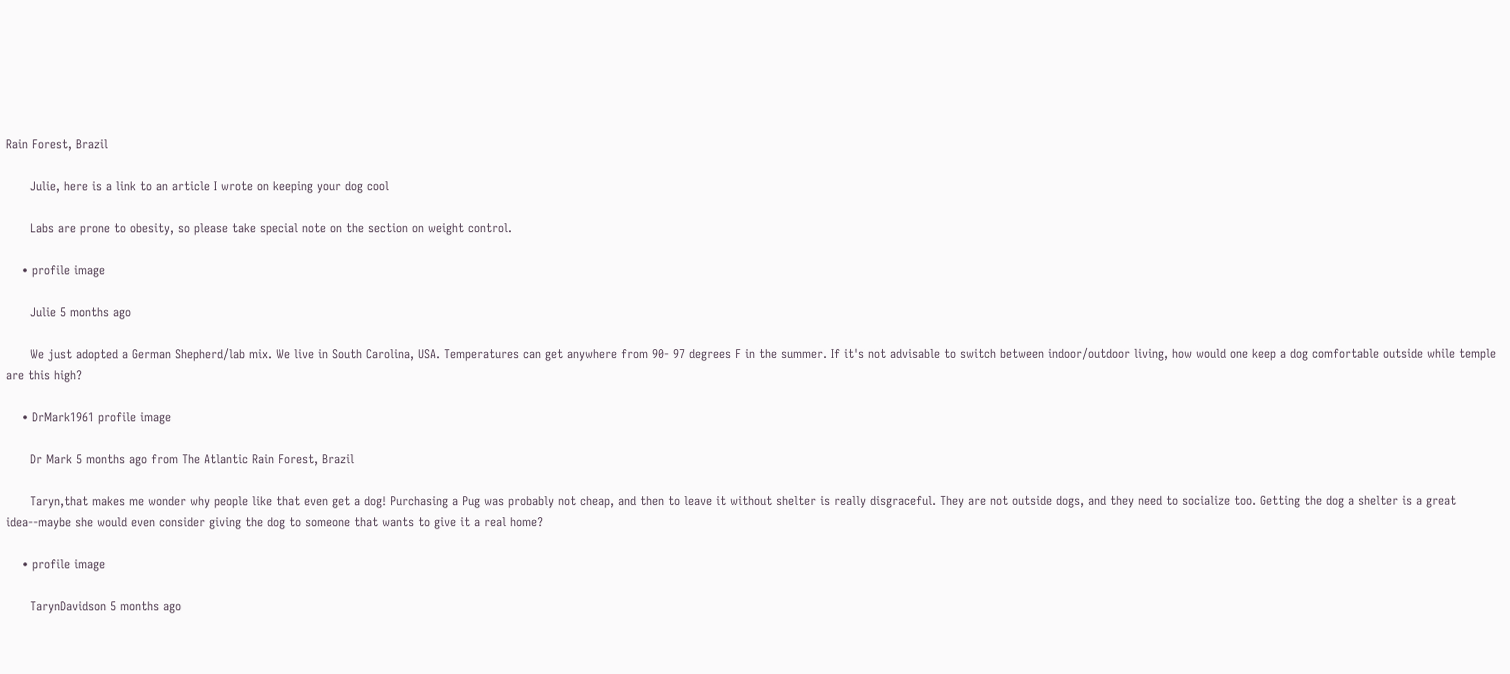Rain Forest, Brazil

      Julie, here is a link to an article I wrote on keeping your dog cool

      Labs are prone to obesity, so please take special note on the section on weight control.

    • profile image

      Julie 5 months ago

      We just adopted a German Shepherd/lab mix. We live in South Carolina, USA. Temperatures can get anywhere from 90- 97 degrees F in the summer. If it's not advisable to switch between indoor/outdoor living, how would one keep a dog comfortable outside while temple are this high?

    • DrMark1961 profile image

      Dr Mark 5 months ago from The Atlantic Rain Forest, Brazil

      Taryn,that makes me wonder why people like that even get a dog! Purchasing a Pug was probably not cheap, and then to leave it without shelter is really disgraceful. They are not outside dogs, and they need to socialize too. Getting the dog a shelter is a great idea--maybe she would even consider giving the dog to someone that wants to give it a real home?

    • profile image

      TarynDavidson 5 months ago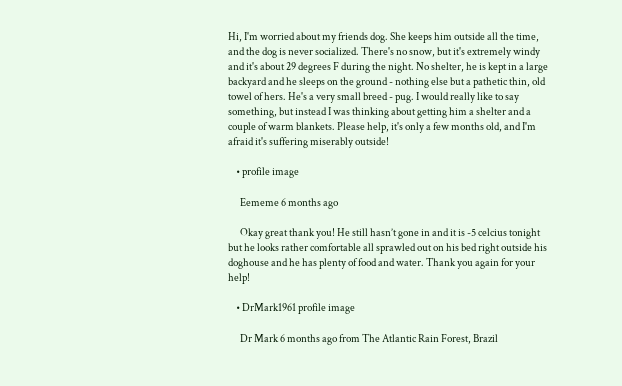Hi, I'm worried about my friends dog. She keeps him outside all the time, and the dog is never socialized. There's no snow, but it's extremely windy and it's about 29 degrees F during the night. No shelter, he is kept in a large backyard and he sleeps on the ground - nothing else but a pathetic thin, old towel of hers. He's a very small breed - pug. I would really like to say something, but instead I was thinking about getting him a shelter and a couple of warm blankets. Please help, it's only a few months old, and I'm afraid it's suffering miserably outside!

    • profile image

      Eememe 6 months ago

      Okay great thank you! He still hasn’t gone in and it is -5 celcius tonight but he looks rather comfortable all sprawled out on his bed right outside his doghouse and he has plenty of food and water. Thank you again for your help!

    • DrMark1961 profile image

      Dr Mark 6 months ago from The Atlantic Rain Forest, Brazil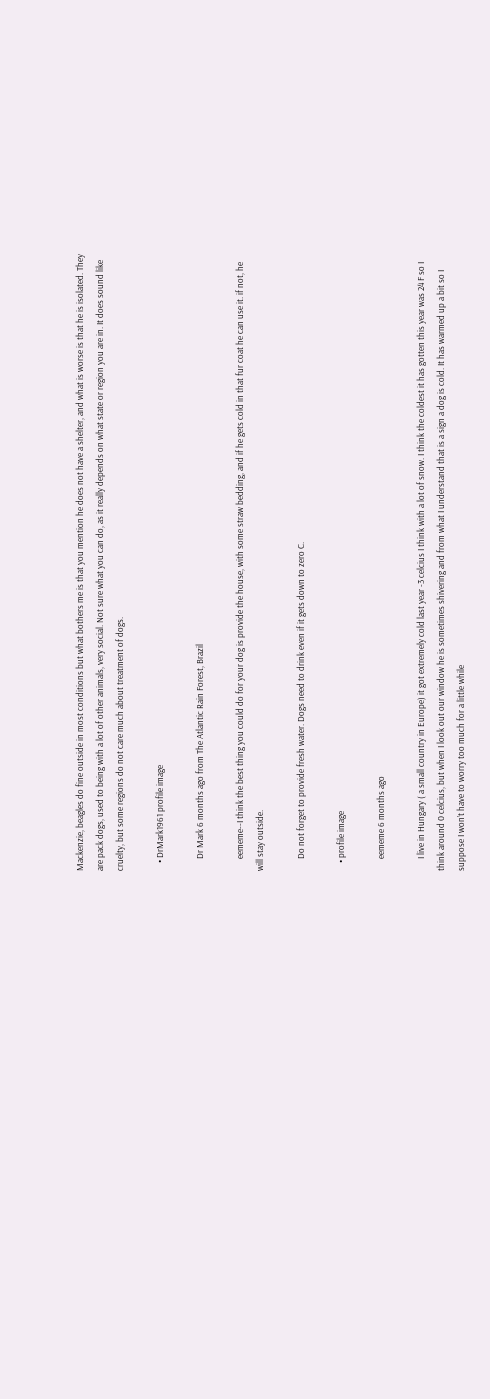Mackenzie, beagles do fine outside in most conditions but what bothers me is that you mention he does not have a shelter, and what is worse is that he is isolated. They are pack dogs, used to being with a lot of other animals, very social. Not sure what you can do, as it really depends on what state or region you are in. It does sound like cruelty, but some regions do not care much about treatment of dogs.

    • DrMark1961 profile image

      Dr Mark 6 months ago from The Atlantic Rain Forest, Brazil

      eememe--I think the best thing you could do for your dog is provide the house, with some straw bedding, and if he gets cold in that fur coat he can use it. if not, he will stay outside.

      Do not forget to provide fresh water. Dogs need to drink even if it gets down to zero C.

    • profile image

      eememe 6 months ago

      I live in Hungary ( a small country in Europe) it got extremely cold last year -3 celcius I think with a lot of snow. I think the coldest it has gotten this year was 24 F so I think around 0 celcius, but when I look out our window he is sometimes shivering and from what I understand that is a sign a dog is cold. It has warmed up a bit so I suppose I won’t have to worry too much for a little while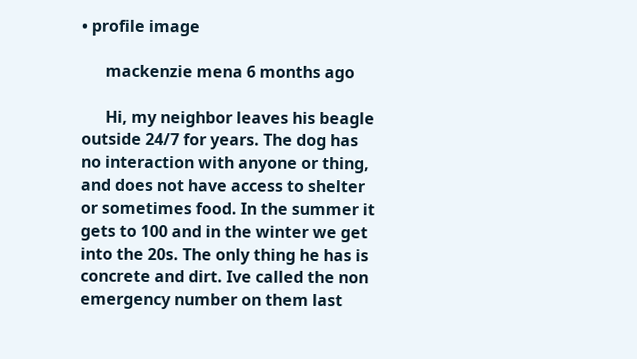• profile image

      mackenzie mena 6 months ago

      Hi, my neighbor leaves his beagle outside 24/7 for years. The dog has no interaction with anyone or thing, and does not have access to shelter or sometimes food. In the summer it gets to 100 and in the winter we get into the 20s. The only thing he has is concrete and dirt. Ive called the non emergency number on them last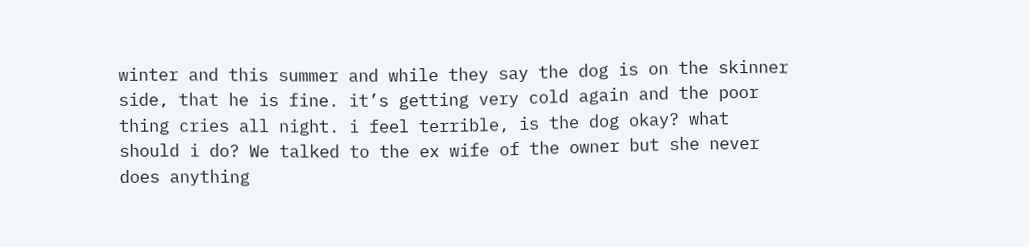winter and this summer and while they say the dog is on the skinner side, that he is fine. it’s getting very cold again and the poor thing cries all night. i feel terrible, is the dog okay? what should i do? We talked to the ex wife of the owner but she never does anything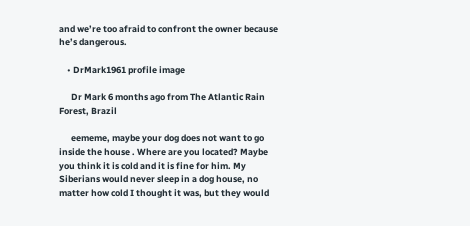and we’re too afraid to confront the owner because he’s dangerous.

    • DrMark1961 profile image

      Dr Mark 6 months ago from The Atlantic Rain Forest, Brazil

      eememe, maybe your dog does not want to go inside the house . Where are you located? Maybe you think it is cold and it is fine for him. My Siberians would never sleep in a dog house, no matter how cold I thought it was, but they would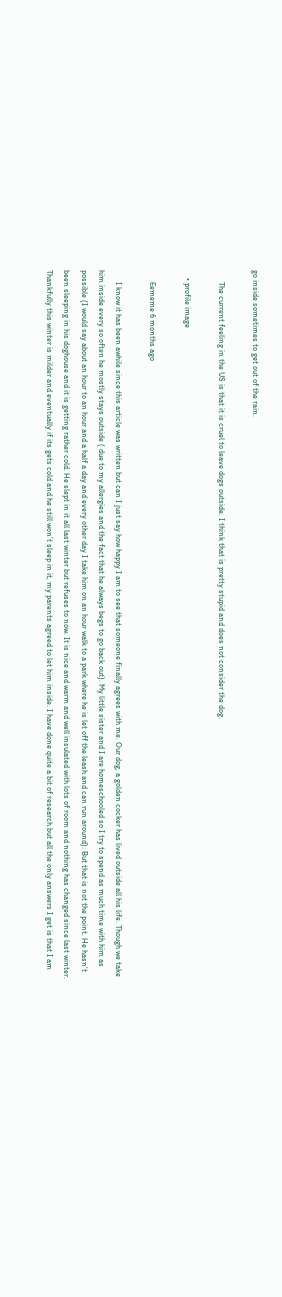go inside sometimes to get out of the rain.

      The current feeling in the US is that it is cruel to leave dogs outside. I think that is pretty stupid and does not consider the dog.

    • profile image

      Eememe 6 months ago

      I know it has been awhile since this article was written but can I just say how happy I am to see that someone finally agrees with me. Our dog, a golden cocker has lived outside all his life. Though we take him inside every so often he mostly stays outside ( due to my allergies and the fact that he always begs to go back out). My little sister and I are homeschooled so I try to spend as much time with him as possible (I would say about an hour to an hour and a half a day and every other day I take him on an hour walk to a park where he is let off the leash and can run around). But that is not the point. He hasn’t been sleeping in his doghouse and it is getting rather cold. He slept in it all last winter but refuses to now. It is nice and warm and well insulated with lots of room and nothing has changed since last winter. Thankfully this winter is milder and eventually if its gets cold and he still won’t sleep in it, my parents agreed to let him inside. I have done quite a bit of research but all the only answers I get is that I am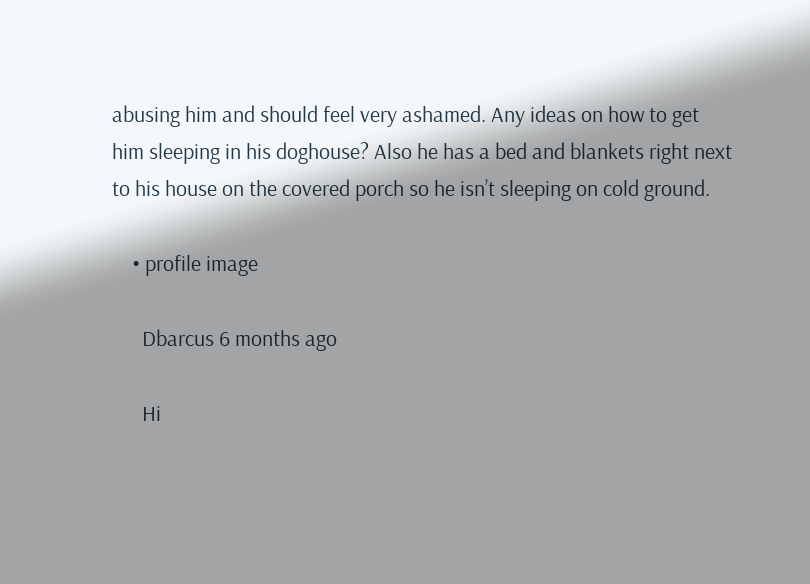abusing him and should feel very ashamed. Any ideas on how to get him sleeping in his doghouse? Also he has a bed and blankets right next to his house on the covered porch so he isn’t sleeping on cold ground.

    • profile image

      Dbarcus 6 months ago

      Hi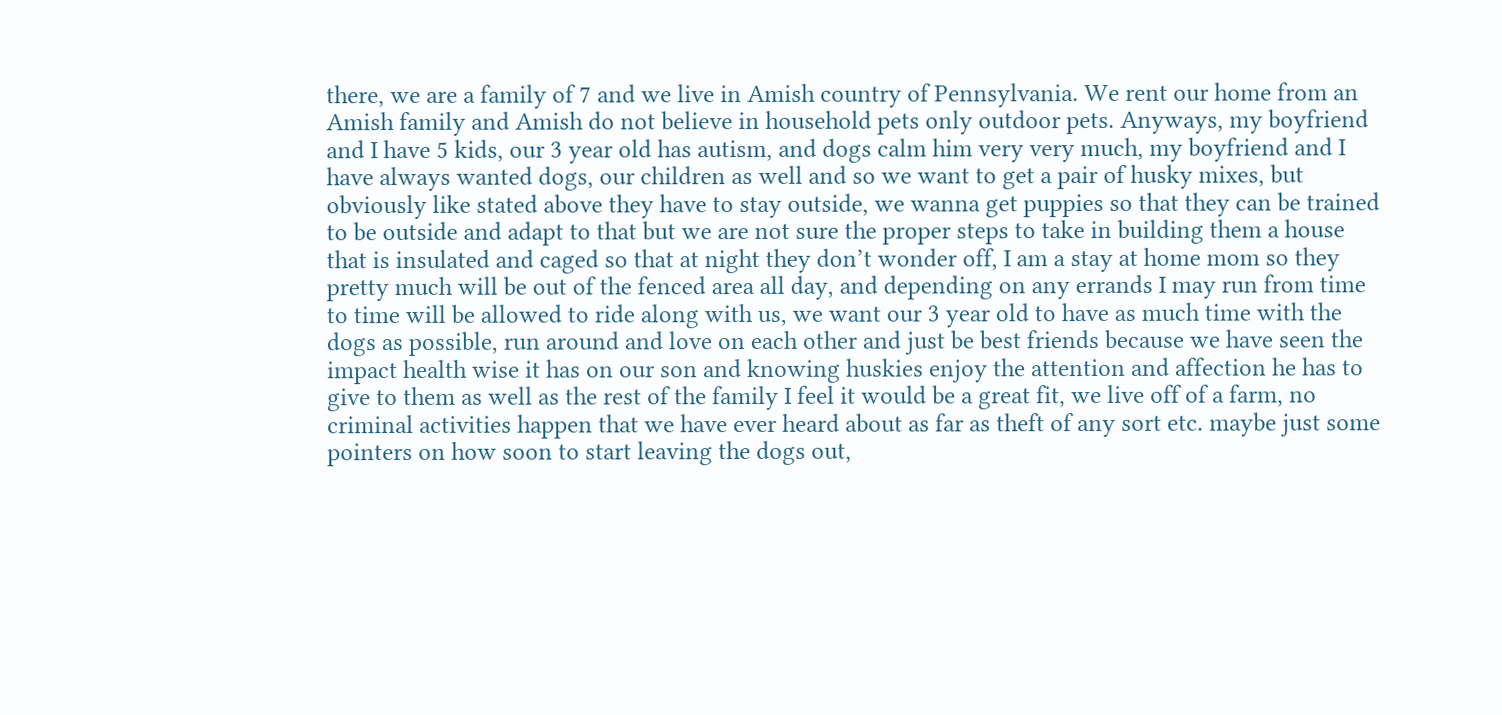there, we are a family of 7 and we live in Amish country of Pennsylvania. We rent our home from an Amish family and Amish do not believe in household pets only outdoor pets. Anyways, my boyfriend and I have 5 kids, our 3 year old has autism, and dogs calm him very very much, my boyfriend and I have always wanted dogs, our children as well and so we want to get a pair of husky mixes, but obviously like stated above they have to stay outside, we wanna get puppies so that they can be trained to be outside and adapt to that but we are not sure the proper steps to take in building them a house that is insulated and caged so that at night they don’t wonder off, I am a stay at home mom so they pretty much will be out of the fenced area all day, and depending on any errands I may run from time to time will be allowed to ride along with us, we want our 3 year old to have as much time with the dogs as possible, run around and love on each other and just be best friends because we have seen the impact health wise it has on our son and knowing huskies enjoy the attention and affection he has to give to them as well as the rest of the family I feel it would be a great fit, we live off of a farm, no criminal activities happen that we have ever heard about as far as theft of any sort etc. maybe just some pointers on how soon to start leaving the dogs out,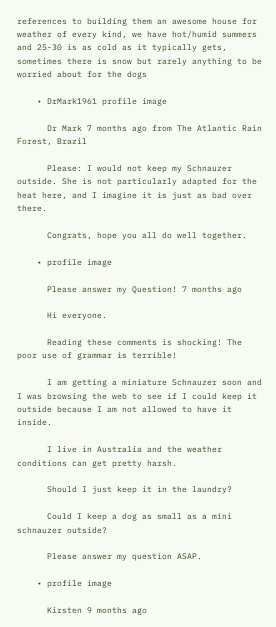references to building them an awesome house for weather of every kind, we have hot/humid summers and 25-30 is as cold as it typically gets, sometimes there is snow but rarely anything to be worried about for the dogs

    • DrMark1961 profile image

      Dr Mark 7 months ago from The Atlantic Rain Forest, Brazil

      Please: I would not keep my Schnauzer outside. She is not particularly adapted for the heat here, and I imagine it is just as bad over there.

      Congrats, hope you all do well together.

    • profile image

      Please answer my Question! 7 months ago

      Hi everyone.

      Reading these comments is shocking! The poor use of grammar is terrible!

      I am getting a miniature Schnauzer soon and I was browsing the web to see if I could keep it outside because I am not allowed to have it inside.

      I live in Australia and the weather conditions can get pretty harsh.

      Should I just keep it in the laundry?

      Could I keep a dog as small as a mini schnauzer outside?

      Please answer my question ASAP.

    • profile image

      Kirsten 9 months ago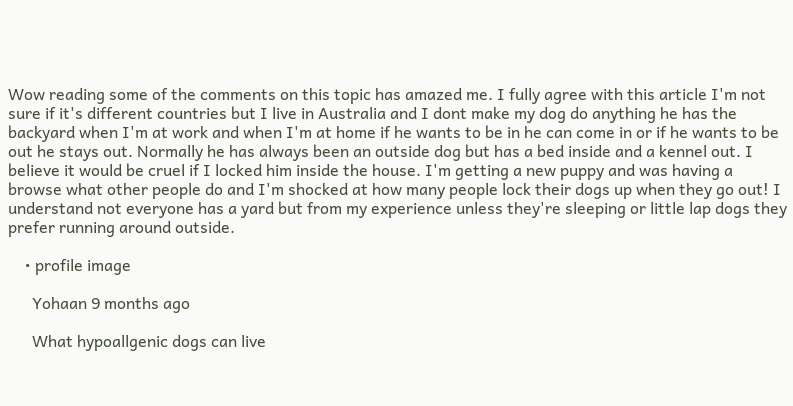Wow reading some of the comments on this topic has amazed me. I fully agree with this article I'm not sure if it's different countries but I live in Australia and I dont make my dog do anything he has the backyard when I'm at work and when I'm at home if he wants to be in he can come in or if he wants to be out he stays out. Normally he has always been an outside dog but has a bed inside and a kennel out. I believe it would be cruel if I locked him inside the house. I'm getting a new puppy and was having a browse what other people do and I'm shocked at how many people lock their dogs up when they go out! I understand not everyone has a yard but from my experience unless they're sleeping or little lap dogs they prefer running around outside.

    • profile image

      Yohaan 9 months ago

      What hypoallgenic dogs can live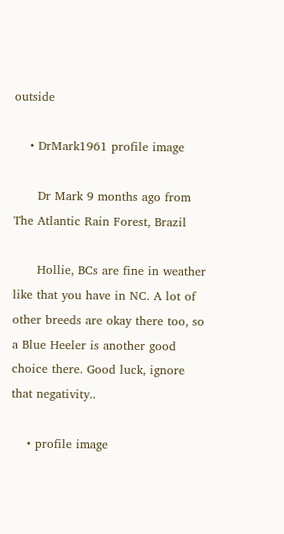outside

    • DrMark1961 profile image

      Dr Mark 9 months ago from The Atlantic Rain Forest, Brazil

      Hollie, BCs are fine in weather like that you have in NC. A lot of other breeds are okay there too, so a Blue Heeler is another good choice there. Good luck, ignore that negativity..

    • profile image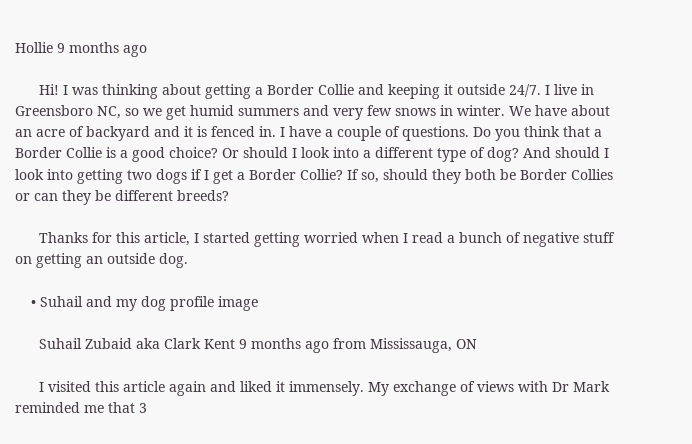Hollie 9 months ago

      Hi! I was thinking about getting a Border Collie and keeping it outside 24/7. I live in Greensboro NC, so we get humid summers and very few snows in winter. We have about an acre of backyard and it is fenced in. I have a couple of questions. Do you think that a Border Collie is a good choice? Or should I look into a different type of dog? And should I look into getting two dogs if I get a Border Collie? If so, should they both be Border Collies or can they be different breeds?

      Thanks for this article, I started getting worried when I read a bunch of negative stuff on getting an outside dog.

    • Suhail and my dog profile image

      Suhail Zubaid aka Clark Kent 9 months ago from Mississauga, ON

      I visited this article again and liked it immensely. My exchange of views with Dr Mark reminded me that 3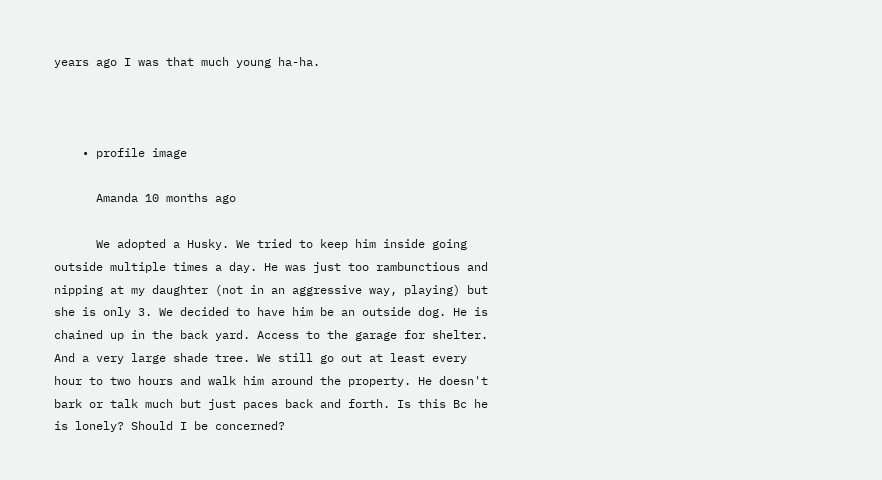years ago I was that much young ha-ha.



    • profile image

      Amanda 10 months ago

      We adopted a Husky. We tried to keep him inside going outside multiple times a day. He was just too rambunctious and nipping at my daughter (not in an aggressive way, playing) but she is only 3. We decided to have him be an outside dog. He is chained up in the back yard. Access to the garage for shelter. And a very large shade tree. We still go out at least every hour to two hours and walk him around the property. He doesn't bark or talk much but just paces back and forth. Is this Bc he is lonely? Should I be concerned?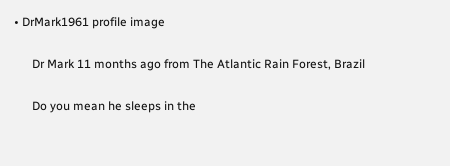• DrMark1961 profile image

      Dr Mark 11 months ago from The Atlantic Rain Forest, Brazil

      Do you mean he sleeps in the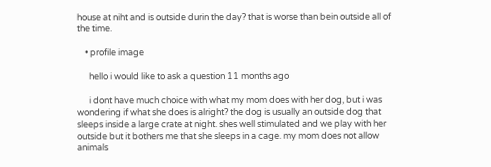house at niht and is outside durin the day? that is worse than bein outside all of the time.

    • profile image

      hello i would like to ask a question 11 months ago

      i dont have much choice with what my mom does with her dog, but i was wondering if what she does is alright? the dog is usually an outside dog that sleeps inside a large crate at night. shes well stimulated and we play with her outside but it bothers me that she sleeps in a cage. my mom does not allow animals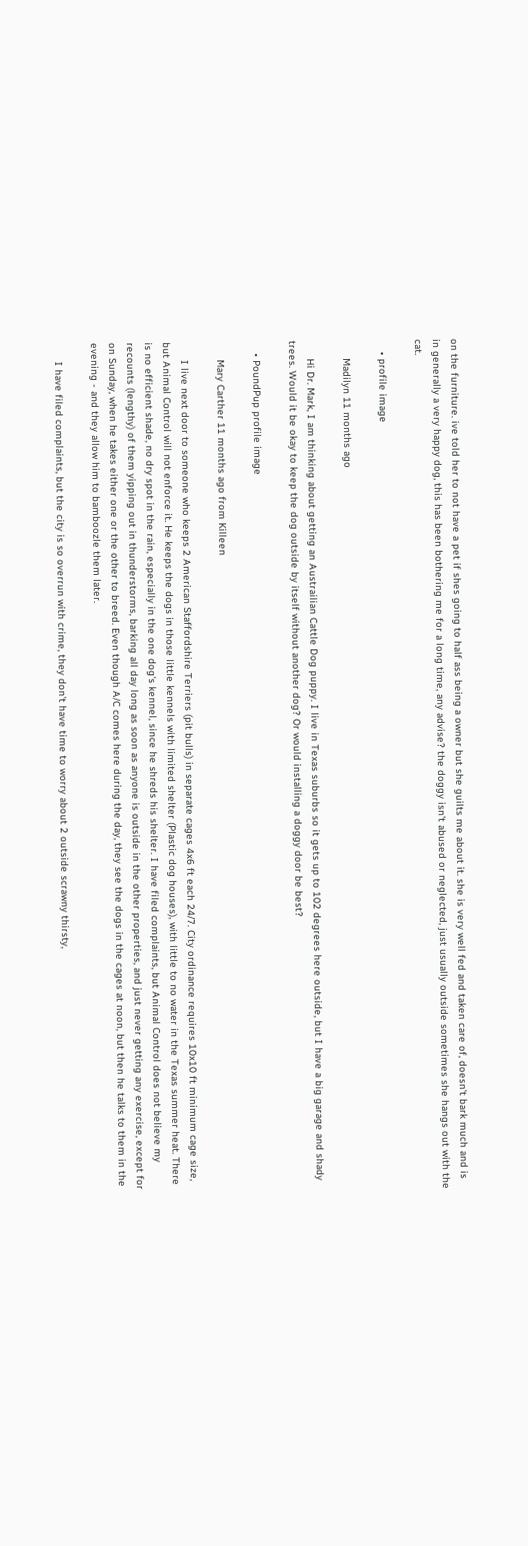on the furniture. ive told her to not have a pet if shes going to half ass being a owner but she guilts me about it. she is very well fed and taken care of, doesn't bark much and is in generally a very happy dog, this has been bothering me for a long time, any advise? the doggy isn't abused or neglected, just usually outside sometimes she hangs out with the cat.

    • profile image

      Madilyn 11 months ago

      Hi Dr. Mark, I am thinking about getting an Austrailian Cattle Dog puppy. I live in Texas suburbs so it gets up to 102 degrees here outside, but I have a big garage and shady trees. Would it be okay to keep the dog outside by itself without another dog? Or would installing a doggy door be best?

    • PoundPup profile image

      Mary Carther 11 months ago from Killeen

      I live next door to someone who keeps 2 American Staffordshire Terriers (pit bulls) in separate cages 4x6 ft each 24/7. City ordinance requires 10x10 ft minimum cage size, but Animal Control will not enforce it. He keeps the dogs in those little kennels with limited shelter (Plastic dog houses), with little to no water in the Texas summer heat. There is no efficient shade, no dry spot in the rain, especially in the one dog's kennel, since he shreds his shelter. I have filed complaints, but Animal Control does not believe my recounts (lengthy) of them yipping out in thunderstorms, barking all day long as soon as anyone is outside in the other properties, and just never getting any exercise, except for on Sunday, when he takes either one or the other to breed. Even though A/C comes here during the day, they see the dogs in the cages at noon, but then he talks to them in the evening - and they allow him to bamboozle them later.

      I have filed complaints, but the city is so overrun with crime, they don't have time to worry about 2 outside scrawny thirsty,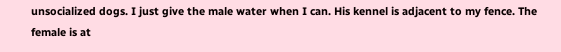unsocialized dogs. I just give the male water when I can. His kennel is adjacent to my fence. The female is at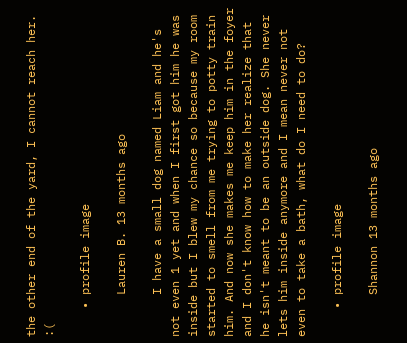the other end of the yard, I cannot reach her. :(

    • profile image

      Lauren B. 13 months ago

      I have a small dog named Liam and he's not even 1 yet and when I first got him he was inside but I blew my chance so because my room started to smell from me trying to potty train him. And now she makes me keep him in the foyer and I don't know how to make her realize that he isn't meant to be an outside dog. She never lets him inside anymore and I mean never not even to take a bath, what do I need to do?

    • profile image

      Shannon 13 months ago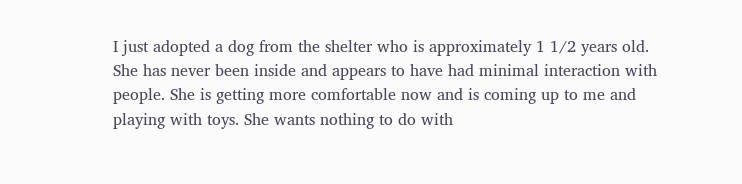I just adopted a dog from the shelter who is approximately 1 1/2 years old. She has never been inside and appears to have had minimal interaction with people. She is getting more comfortable now and is coming up to me and playing with toys. She wants nothing to do with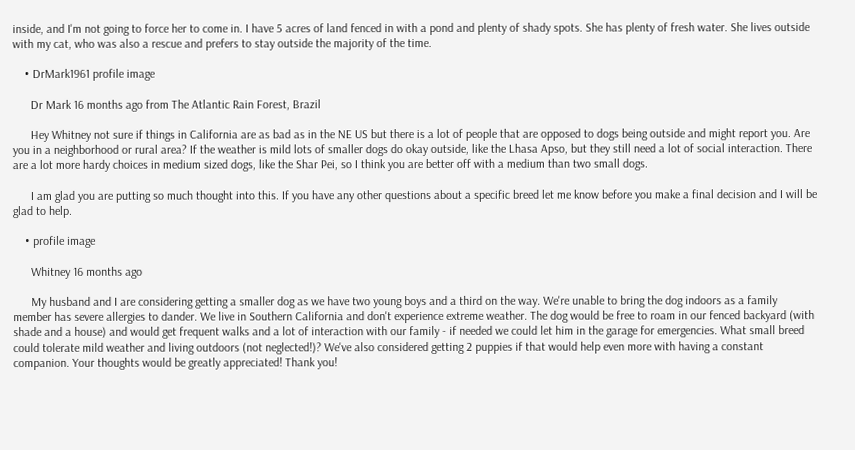inside, and I'm not going to force her to come in. I have 5 acres of land fenced in with a pond and plenty of shady spots. She has plenty of fresh water. She lives outside with my cat, who was also a rescue and prefers to stay outside the majority of the time.

    • DrMark1961 profile image

      Dr Mark 16 months ago from The Atlantic Rain Forest, Brazil

      Hey Whitney not sure if things in California are as bad as in the NE US but there is a lot of people that are opposed to dogs being outside and might report you. Are you in a neighborhood or rural area? If the weather is mild lots of smaller dogs do okay outside, like the Lhasa Apso, but they still need a lot of social interaction. There are a lot more hardy choices in medium sized dogs, like the Shar Pei, so I think you are better off with a medium than two small dogs.

      I am glad you are putting so much thought into this. If you have any other questions about a specific breed let me know before you make a final decision and I will be glad to help.

    • profile image

      Whitney 16 months ago

      My husband and I are considering getting a smaller dog as we have two young boys and a third on the way. We're unable to bring the dog indoors as a family member has severe allergies to dander. We live in Southern California and don't experience extreme weather. The dog would be free to roam in our fenced backyard (with shade and a house) and would get frequent walks and a lot of interaction with our family - if needed we could let him in the garage for emergencies. What small breed could tolerate mild weather and living outdoors (not neglected!)? We've also considered getting 2 puppies if that would help even more with having a constant companion. Your thoughts would be greatly appreciated! Thank you!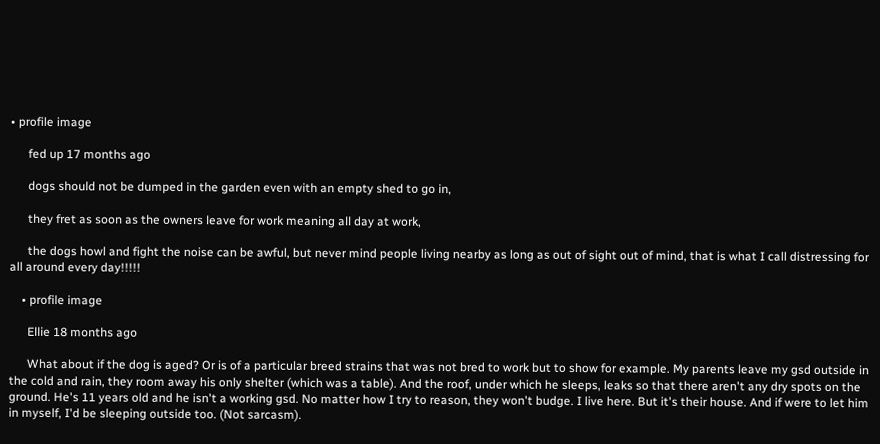• profile image

      fed up 17 months ago

      dogs should not be dumped in the garden even with an empty shed to go in,

      they fret as soon as the owners leave for work meaning all day at work,

      the dogs howl and fight the noise can be awful, but never mind people living nearby as long as out of sight out of mind, that is what I call distressing for all around every day!!!!!

    • profile image

      Ellie 18 months ago

      What about if the dog is aged? Or is of a particular breed strains that was not bred to work but to show for example. My parents leave my gsd outside in the cold and rain, they room away his only shelter (which was a table). And the roof, under which he sleeps, leaks so that there aren't any dry spots on the ground. He's 11 years old and he isn't a working gsd. No matter how I try to reason, they won't budge. I live here. But it's their house. And if were to let him in myself, I'd be sleeping outside too. (Not sarcasm).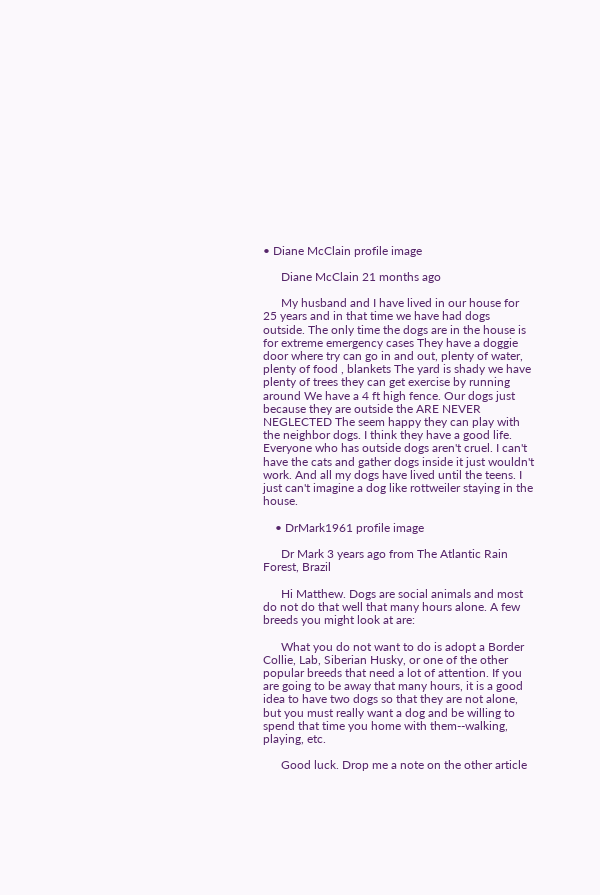• Diane McClain profile image

      Diane McClain 21 months ago

      My husband and I have lived in our house for 25 years and in that time we have had dogs outside. The only time the dogs are in the house is for extreme emergency cases They have a doggie door where try can go in and out, plenty of water, plenty of food , blankets The yard is shady we have plenty of trees they can get exercise by running around We have a 4 ft high fence. Our dogs just because they are outside the ARE NEVER NEGLECTED The seem happy they can play with the neighbor dogs. I think they have a good life. Everyone who has outside dogs aren't cruel. I can't have the cats and gather dogs inside it just wouldn't work. And all my dogs have lived until the teens. I just can't imagine a dog like rottweiler staying in the house.

    • DrMark1961 profile image

      Dr Mark 3 years ago from The Atlantic Rain Forest, Brazil

      Hi Matthew. Dogs are social animals and most do not do that well that many hours alone. A few breeds you might look at are:

      What you do not want to do is adopt a Border Collie, Lab, Siberian Husky, or one of the other popular breeds that need a lot of attention. If you are going to be away that many hours, it is a good idea to have two dogs so that they are not alone, but you must really want a dog and be willing to spend that time you home with them--walking, playing, etc.

      Good luck. Drop me a note on the other article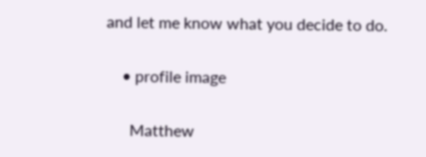and let me know what you decide to do.

    • profile image

      Matthew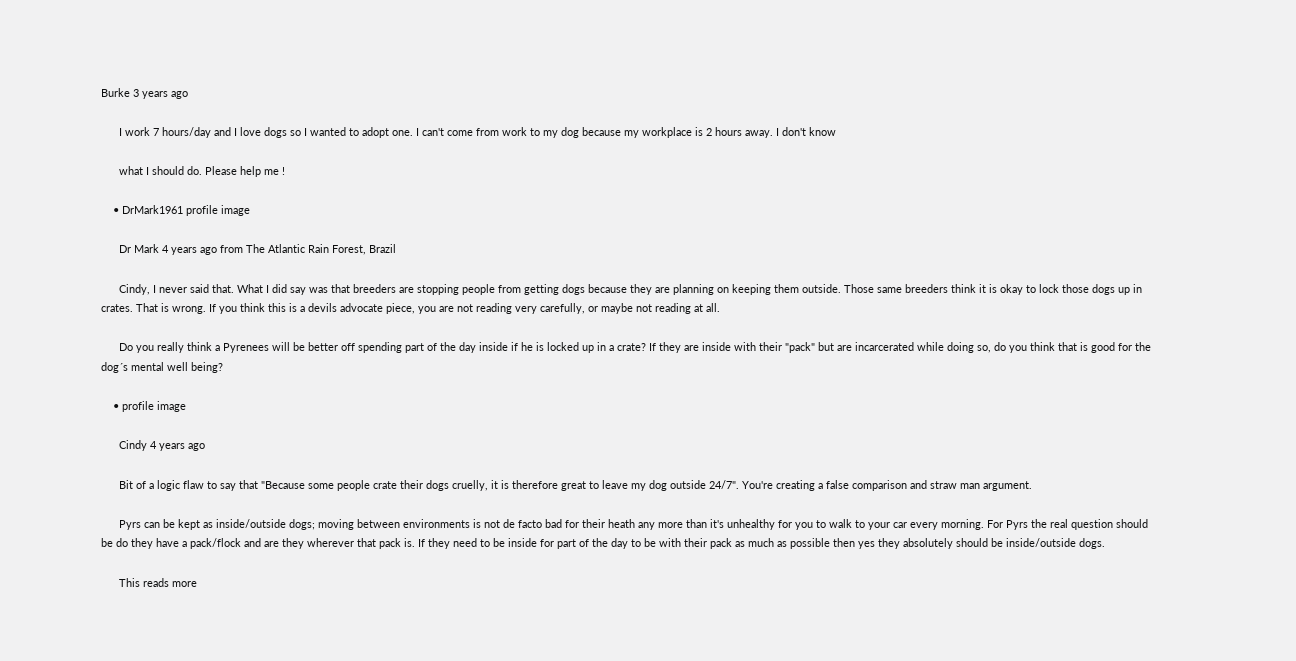Burke 3 years ago

      I work 7 hours/day and I love dogs so I wanted to adopt one. I can't come from work to my dog because my workplace is 2 hours away. I don't know

      what I should do. Please help me !

    • DrMark1961 profile image

      Dr Mark 4 years ago from The Atlantic Rain Forest, Brazil

      Cindy, I never said that. What I did say was that breeders are stopping people from getting dogs because they are planning on keeping them outside. Those same breeders think it is okay to lock those dogs up in crates. That is wrong. If you think this is a devils advocate piece, you are not reading very carefully, or maybe not reading at all.

      Do you really think a Pyrenees will be better off spending part of the day inside if he is locked up in a crate? If they are inside with their "pack" but are incarcerated while doing so, do you think that is good for the dog´s mental well being?

    • profile image

      Cindy 4 years ago

      Bit of a logic flaw to say that "Because some people crate their dogs cruelly, it is therefore great to leave my dog outside 24/7". You're creating a false comparison and straw man argument.

      Pyrs can be kept as inside/outside dogs; moving between environments is not de facto bad for their heath any more than it's unhealthy for you to walk to your car every morning. For Pyrs the real question should be do they have a pack/flock and are they wherever that pack is. If they need to be inside for part of the day to be with their pack as much as possible then yes they absolutely should be inside/outside dogs.

      This reads more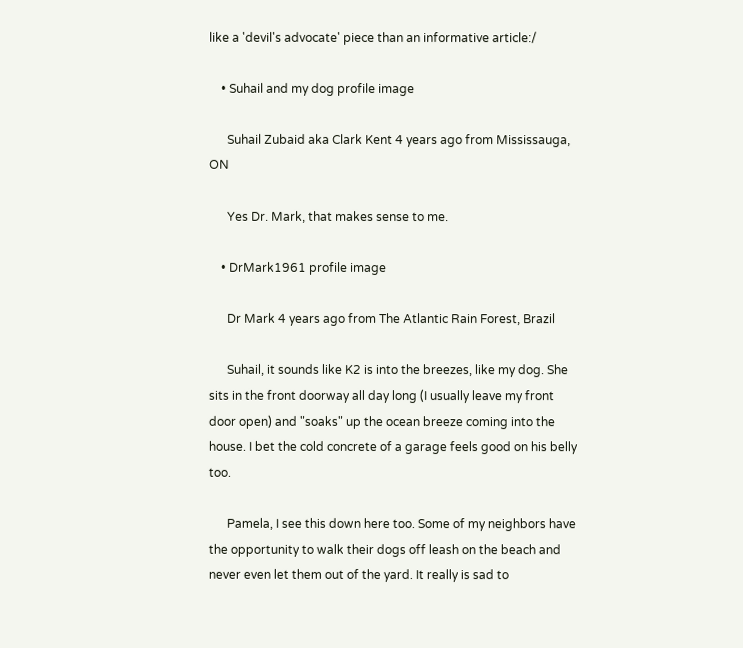like a 'devil's advocate' piece than an informative article:/

    • Suhail and my dog profile image

      Suhail Zubaid aka Clark Kent 4 years ago from Mississauga, ON

      Yes Dr. Mark, that makes sense to me.

    • DrMark1961 profile image

      Dr Mark 4 years ago from The Atlantic Rain Forest, Brazil

      Suhail, it sounds like K2 is into the breezes, like my dog. She sits in the front doorway all day long (I usually leave my front door open) and "soaks" up the ocean breeze coming into the house. I bet the cold concrete of a garage feels good on his belly too.

      Pamela, I see this down here too. Some of my neighbors have the opportunity to walk their dogs off leash on the beach and never even let them out of the yard. It really is sad to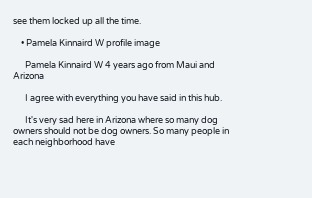see them locked up all the time.

    • Pamela Kinnaird W profile image

      Pamela Kinnaird W 4 years ago from Maui and Arizona

      I agree with everything you have said in this hub.

      It's very sad here in Arizona where so many dog owners should not be dog owners. So many people in each neighborhood have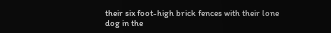their six foot-high brick fences with their lone dog in the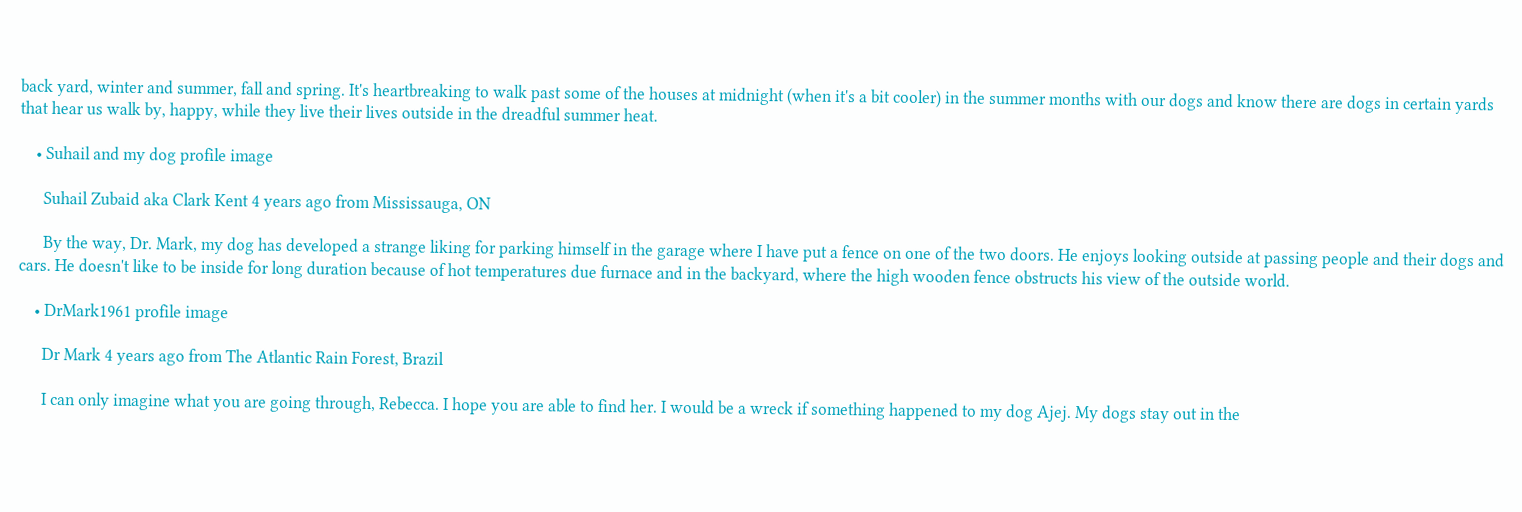back yard, winter and summer, fall and spring. It's heartbreaking to walk past some of the houses at midnight (when it's a bit cooler) in the summer months with our dogs and know there are dogs in certain yards that hear us walk by, happy, while they live their lives outside in the dreadful summer heat.

    • Suhail and my dog profile image

      Suhail Zubaid aka Clark Kent 4 years ago from Mississauga, ON

      By the way, Dr. Mark, my dog has developed a strange liking for parking himself in the garage where I have put a fence on one of the two doors. He enjoys looking outside at passing people and their dogs and cars. He doesn't like to be inside for long duration because of hot temperatures due furnace and in the backyard, where the high wooden fence obstructs his view of the outside world.

    • DrMark1961 profile image

      Dr Mark 4 years ago from The Atlantic Rain Forest, Brazil

      I can only imagine what you are going through, Rebecca. I hope you are able to find her. I would be a wreck if something happened to my dog Ajej. My dogs stay out in the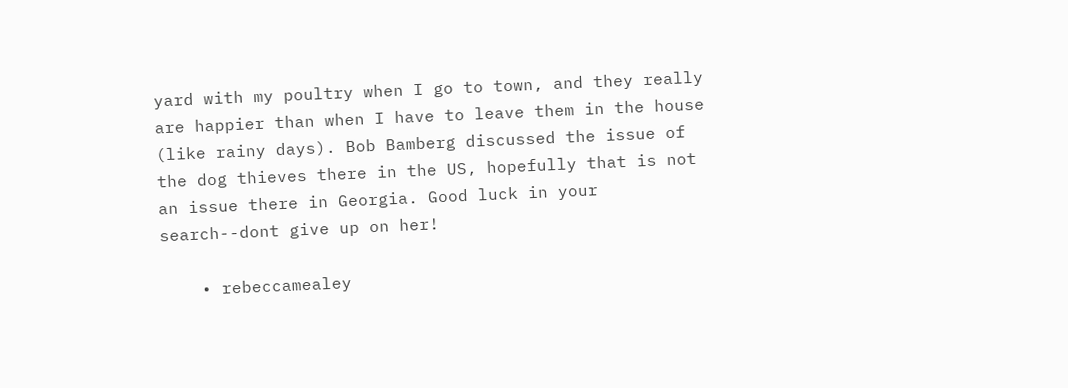yard with my poultry when I go to town, and they really are happier than when I have to leave them in the house (like rainy days). Bob Bamberg discussed the issue of the dog thieves there in the US, hopefully that is not an issue there in Georgia. Good luck in your search--dont give up on her!

    • rebeccamealey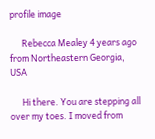profile image

      Rebecca Mealey 4 years ago from Northeastern Georgia, USA

      Hi there. You are stepping all over my toes. I moved from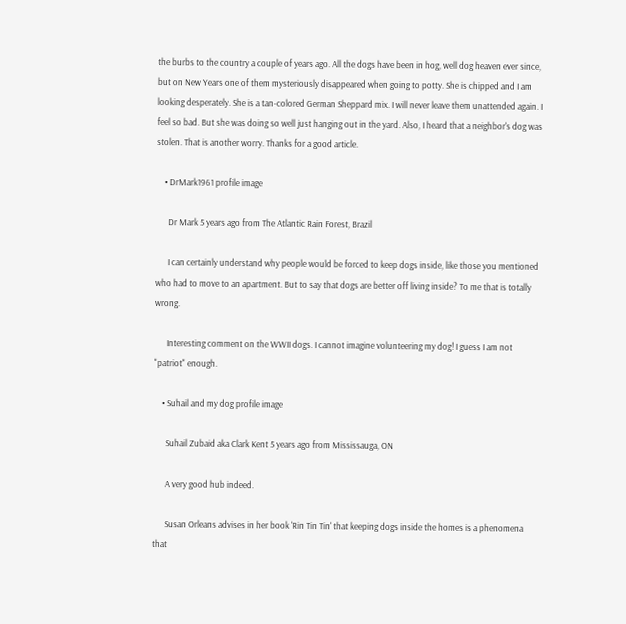the burbs to the country a couple of years ago. All the dogs have been in hog, well dog heaven ever since, but on New Years one of them mysteriously disappeared when going to potty. She is chipped and I am looking desperately. She is a tan-colored German Sheppard mix. I will never leave them unattended again. I feel so bad. But she was doing so well just hanging out in the yard. Also, I heard that a neighbor's dog was stolen. That is another worry. Thanks for a good article.

    • DrMark1961 profile image

      Dr Mark 5 years ago from The Atlantic Rain Forest, Brazil

      I can certainly understand why people would be forced to keep dogs inside, like those you mentioned who had to move to an apartment. But to say that dogs are better off living inside? To me that is totally wrong.

      Interesting comment on the WWII dogs. I cannot imagine volunteering my dog! I guess I am not "patriot" enough.

    • Suhail and my dog profile image

      Suhail Zubaid aka Clark Kent 5 years ago from Mississauga, ON

      A very good hub indeed.

      Susan Orleans advises in her book 'Rin Tin Tin' that keeping dogs inside the homes is a phenomena that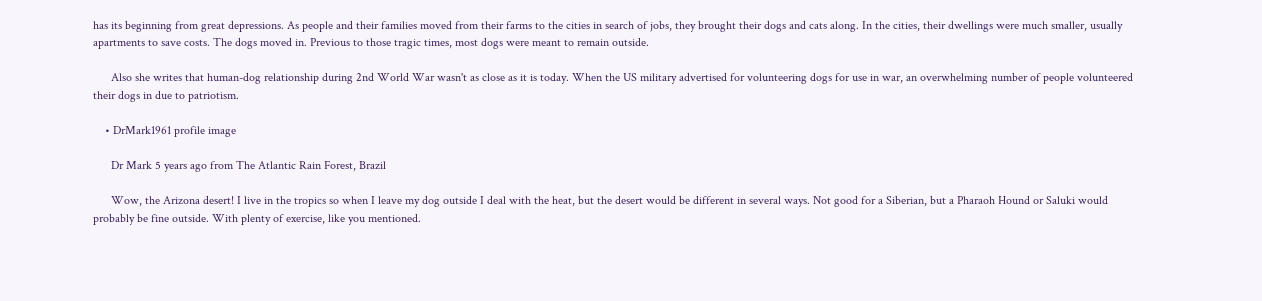has its beginning from great depressions. As people and their families moved from their farms to the cities in search of jobs, they brought their dogs and cats along. In the cities, their dwellings were much smaller, usually apartments to save costs. The dogs moved in. Previous to those tragic times, most dogs were meant to remain outside.

      Also she writes that human-dog relationship during 2nd World War wasn't as close as it is today. When the US military advertised for volunteering dogs for use in war, an overwhelming number of people volunteered their dogs in due to patriotism.

    • DrMark1961 profile image

      Dr Mark 5 years ago from The Atlantic Rain Forest, Brazil

      Wow, the Arizona desert! I live in the tropics so when I leave my dog outside I deal with the heat, but the desert would be different in several ways. Not good for a Siberian, but a Pharaoh Hound or Saluki would probably be fine outside. With plenty of exercise, like you mentioned.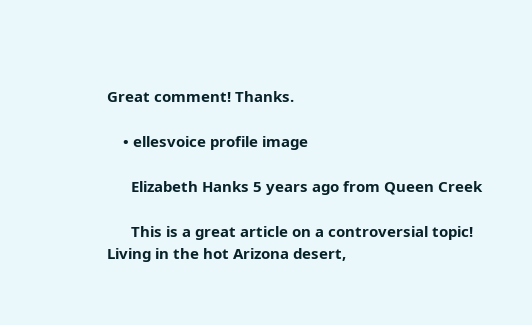Great comment! Thanks.

    • ellesvoice profile image

      Elizabeth Hanks 5 years ago from Queen Creek

      This is a great article on a controversial topic! Living in the hot Arizona desert,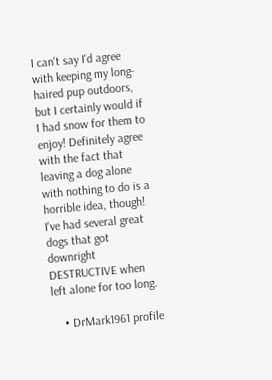I can't say I'd agree with keeping my long-haired pup outdoors, but I certainly would if I had snow for them to enjoy! Definitely agree with the fact that leaving a dog alone with nothing to do is a horrible idea, though! I've had several great dogs that got downright DESTRUCTIVE when left alone for too long.

    • DrMark1961 profile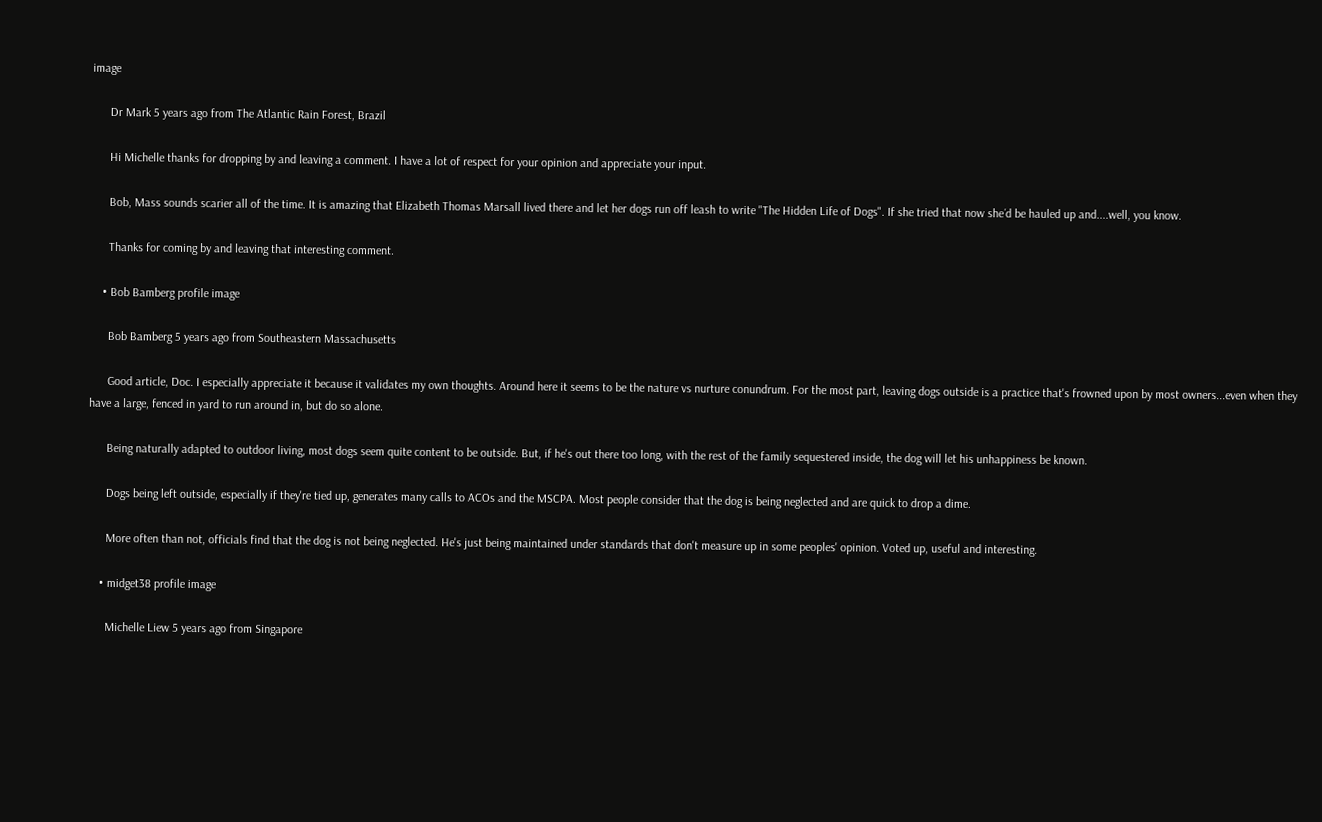image

      Dr Mark 5 years ago from The Atlantic Rain Forest, Brazil

      Hi Michelle thanks for dropping by and leaving a comment. I have a lot of respect for your opinion and appreciate your input.

      Bob, Mass sounds scarier all of the time. It is amazing that Elizabeth Thomas Marsall lived there and let her dogs run off leash to write "The Hidden Life of Dogs". If she tried that now she´d be hauled up and....well, you know.

      Thanks for coming by and leaving that interesting comment.

    • Bob Bamberg profile image

      Bob Bamberg 5 years ago from Southeastern Massachusetts

      Good article, Doc. I especially appreciate it because it validates my own thoughts. Around here it seems to be the nature vs nurture conundrum. For the most part, leaving dogs outside is a practice that's frowned upon by most owners...even when they have a large, fenced in yard to run around in, but do so alone.

      Being naturally adapted to outdoor living, most dogs seem quite content to be outside. But, if he's out there too long, with the rest of the family sequestered inside, the dog will let his unhappiness be known.

      Dogs being left outside, especially if they're tied up, generates many calls to ACOs and the MSCPA. Most people consider that the dog is being neglected and are quick to drop a dime.

      More often than not, officials find that the dog is not being neglected. He's just being maintained under standards that don't measure up in some peoples' opinion. Voted up, useful and interesting.

    • midget38 profile image

      Michelle Liew 5 years ago from Singapore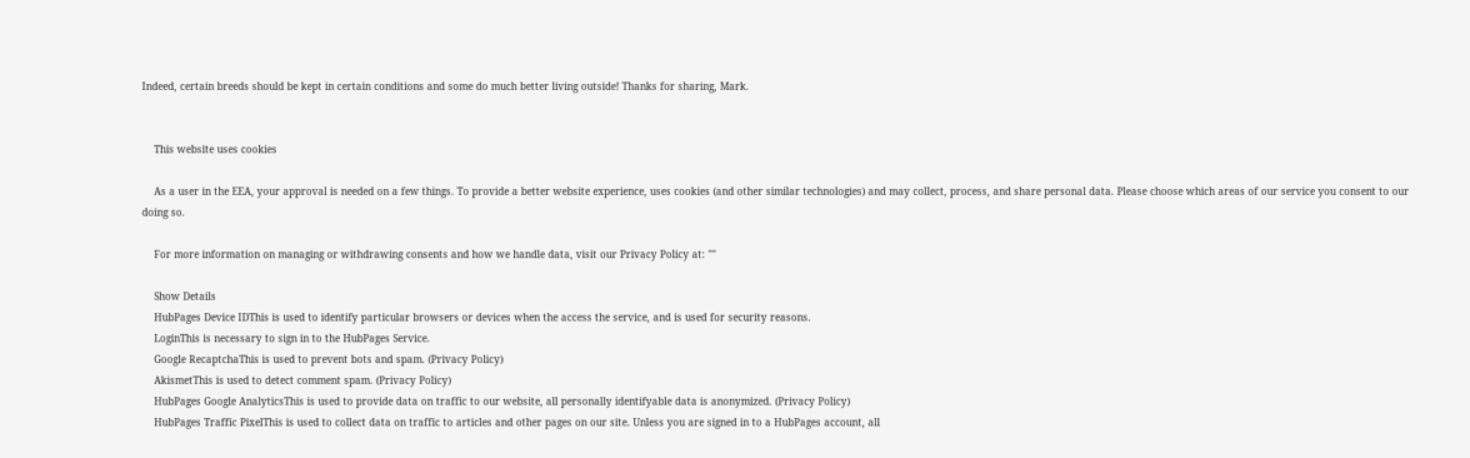Indeed, certain breeds should be kept in certain conditions and some do much better living outside! Thanks for sharing, Mark.


    This website uses cookies

    As a user in the EEA, your approval is needed on a few things. To provide a better website experience, uses cookies (and other similar technologies) and may collect, process, and share personal data. Please choose which areas of our service you consent to our doing so.

    For more information on managing or withdrawing consents and how we handle data, visit our Privacy Policy at: ""

    Show Details
    HubPages Device IDThis is used to identify particular browsers or devices when the access the service, and is used for security reasons.
    LoginThis is necessary to sign in to the HubPages Service.
    Google RecaptchaThis is used to prevent bots and spam. (Privacy Policy)
    AkismetThis is used to detect comment spam. (Privacy Policy)
    HubPages Google AnalyticsThis is used to provide data on traffic to our website, all personally identifyable data is anonymized. (Privacy Policy)
    HubPages Traffic PixelThis is used to collect data on traffic to articles and other pages on our site. Unless you are signed in to a HubPages account, all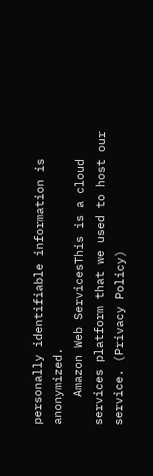personally identifiable information is anonymized.
    Amazon Web ServicesThis is a cloud services platform that we used to host our service. (Privacy Policy)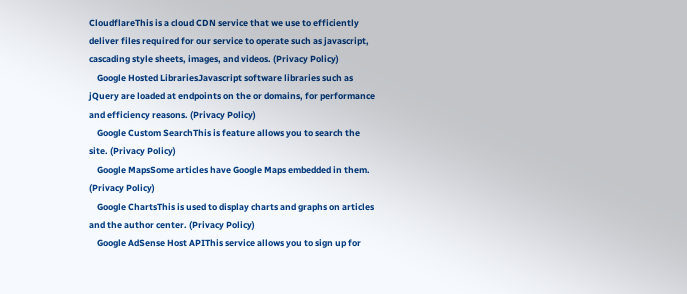CloudflareThis is a cloud CDN service that we use to efficiently deliver files required for our service to operate such as javascript, cascading style sheets, images, and videos. (Privacy Policy)
    Google Hosted LibrariesJavascript software libraries such as jQuery are loaded at endpoints on the or domains, for performance and efficiency reasons. (Privacy Policy)
    Google Custom SearchThis is feature allows you to search the site. (Privacy Policy)
    Google MapsSome articles have Google Maps embedded in them. (Privacy Policy)
    Google ChartsThis is used to display charts and graphs on articles and the author center. (Privacy Policy)
    Google AdSense Host APIThis service allows you to sign up for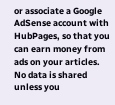or associate a Google AdSense account with HubPages, so that you can earn money from ads on your articles. No data is shared unless you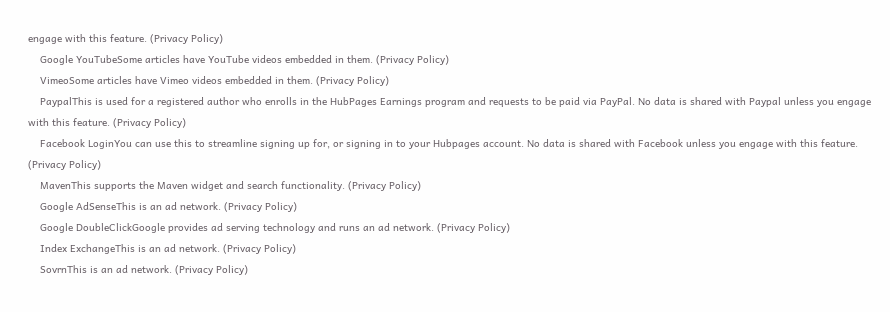engage with this feature. (Privacy Policy)
    Google YouTubeSome articles have YouTube videos embedded in them. (Privacy Policy)
    VimeoSome articles have Vimeo videos embedded in them. (Privacy Policy)
    PaypalThis is used for a registered author who enrolls in the HubPages Earnings program and requests to be paid via PayPal. No data is shared with Paypal unless you engage with this feature. (Privacy Policy)
    Facebook LoginYou can use this to streamline signing up for, or signing in to your Hubpages account. No data is shared with Facebook unless you engage with this feature. (Privacy Policy)
    MavenThis supports the Maven widget and search functionality. (Privacy Policy)
    Google AdSenseThis is an ad network. (Privacy Policy)
    Google DoubleClickGoogle provides ad serving technology and runs an ad network. (Privacy Policy)
    Index ExchangeThis is an ad network. (Privacy Policy)
    SovrnThis is an ad network. (Privacy Policy)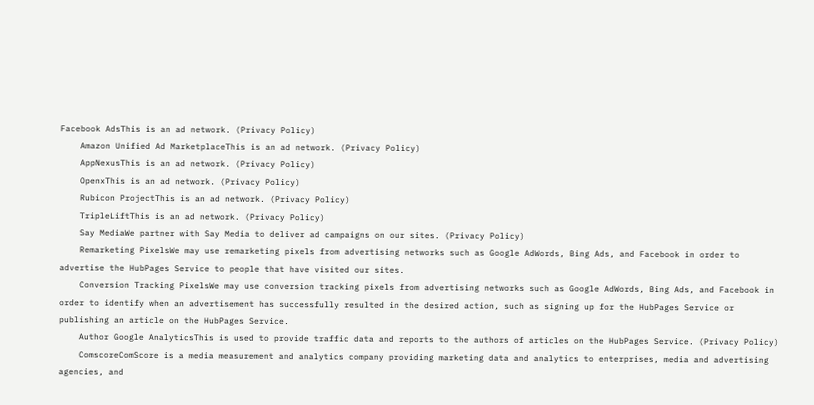Facebook AdsThis is an ad network. (Privacy Policy)
    Amazon Unified Ad MarketplaceThis is an ad network. (Privacy Policy)
    AppNexusThis is an ad network. (Privacy Policy)
    OpenxThis is an ad network. (Privacy Policy)
    Rubicon ProjectThis is an ad network. (Privacy Policy)
    TripleLiftThis is an ad network. (Privacy Policy)
    Say MediaWe partner with Say Media to deliver ad campaigns on our sites. (Privacy Policy)
    Remarketing PixelsWe may use remarketing pixels from advertising networks such as Google AdWords, Bing Ads, and Facebook in order to advertise the HubPages Service to people that have visited our sites.
    Conversion Tracking PixelsWe may use conversion tracking pixels from advertising networks such as Google AdWords, Bing Ads, and Facebook in order to identify when an advertisement has successfully resulted in the desired action, such as signing up for the HubPages Service or publishing an article on the HubPages Service.
    Author Google AnalyticsThis is used to provide traffic data and reports to the authors of articles on the HubPages Service. (Privacy Policy)
    ComscoreComScore is a media measurement and analytics company providing marketing data and analytics to enterprises, media and advertising agencies, and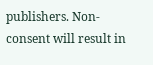publishers. Non-consent will result in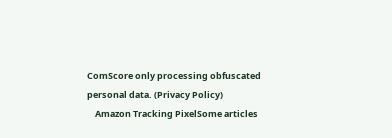ComScore only processing obfuscated personal data. (Privacy Policy)
    Amazon Tracking PixelSome articles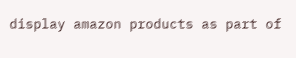display amazon products as part of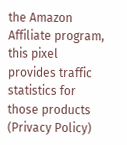the Amazon Affiliate program, this pixel provides traffic statistics for those products (Privacy Policy)